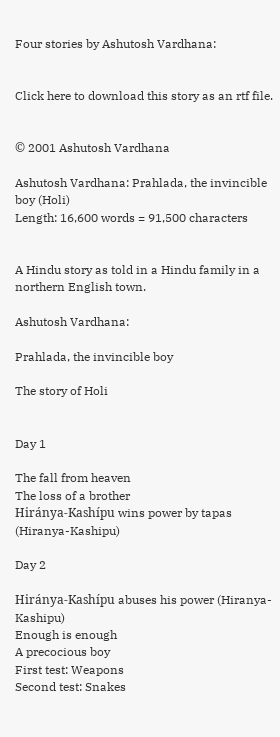Four stories by Ashutosh Vardhana:


Click here to download this story as an rtf file.


© 2001 Ashutosh Vardhana

Ashutosh Vardhana: Prahlada, the invincible boy (Holi)
Length: 16,600 words = 91,500 characters


A Hindu story as told in a Hindu family in a northern English town.

Ashutosh Vardhana:

Prahlada, the invincible boy

The story of Holi


Day 1

The fall from heaven
The loss of a brother
Hiránya-Kashípu wins power by tapas (Hiranya-Kashipu)

Day 2

Hiránya-Kashípu abuses his power (Hiranya-Kashipu)
Enough is enough
A precocious boy
First test: Weapons
Second test: Snakes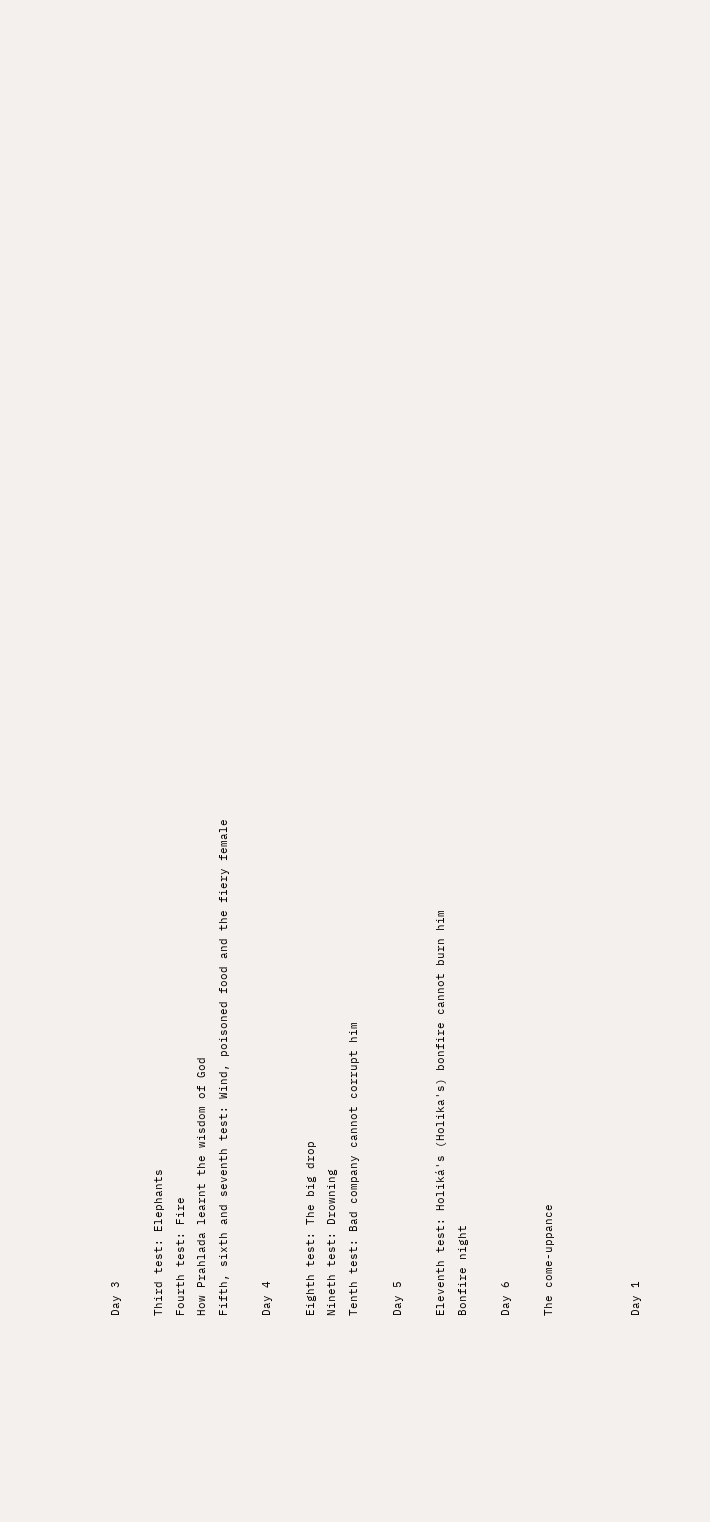Day 3

Third test: Elephants
Fourth test: Fire
How Prahlada learnt the wisdom of God
Fifth, sixth and seventh test: Wind, poisoned food and the fiery female

Day 4

Eighth test: The big drop
Nineth test: Drowning
Tenth test: Bad company cannot corrupt him

Day 5

Eleventh test: Holiká's (Holika's) bonfire cannot burn him
Bonfire night

Day 6

The come-uppance



Day 1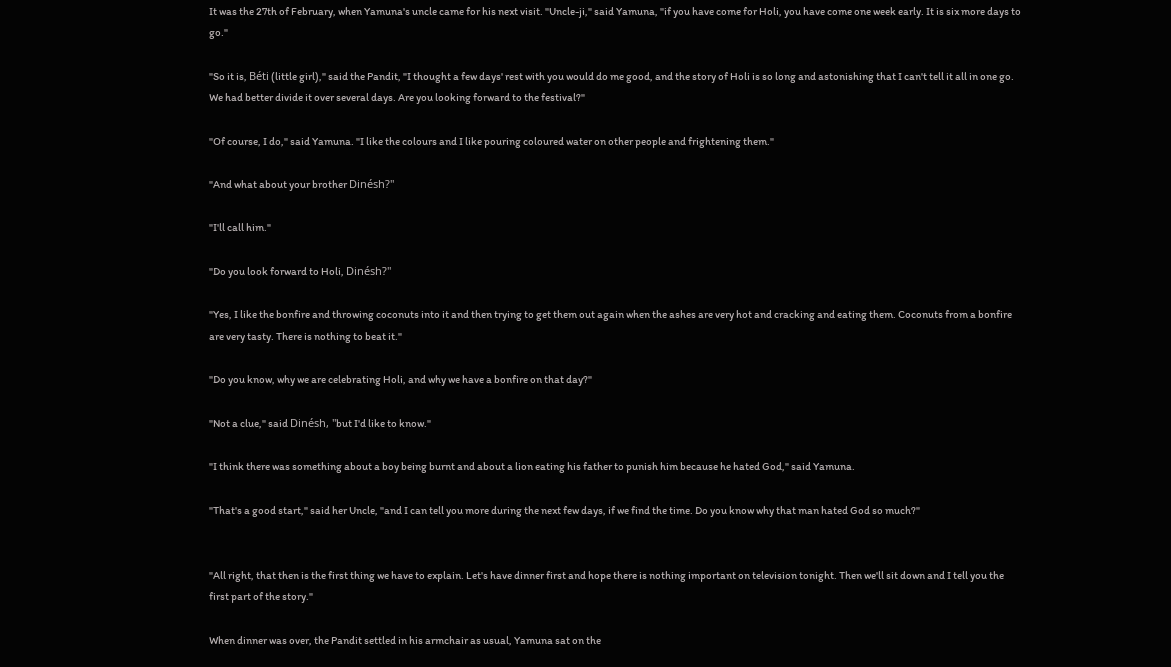It was the 27th of February, when Yamuna's uncle came for his next visit. "Uncle-ji," said Yamuna, "if you have come for Holi, you have come one week early. It is six more days to go."

"So it is, Béti (little girl)," said the Pandit, "I thought a few days' rest with you would do me good, and the story of Holi is so long and astonishing that I can't tell it all in one go. We had better divide it over several days. Are you looking forward to the festival?"

"Of course, I do," said Yamuna. "I like the colours and I like pouring coloured water on other people and frightening them."

"And what about your brother Dinésh?"

"I'll call him."

"Do you look forward to Holi, Dinésh?"

"Yes, I like the bonfire and throwing coconuts into it and then trying to get them out again when the ashes are very hot and cracking and eating them. Coconuts from a bonfire are very tasty. There is nothing to beat it."

"Do you know, why we are celebrating Holi, and why we have a bonfire on that day?"

"Not a clue," said Dinésh, "but I'd like to know."

"I think there was something about a boy being burnt and about a lion eating his father to punish him because he hated God," said Yamuna.

"That's a good start," said her Uncle, "and I can tell you more during the next few days, if we find the time. Do you know why that man hated God so much?"


"All right, that then is the first thing we have to explain. Let's have dinner first and hope there is nothing important on television tonight. Then we'll sit down and I tell you the first part of the story."

When dinner was over, the Pandit settled in his armchair as usual, Yamuna sat on the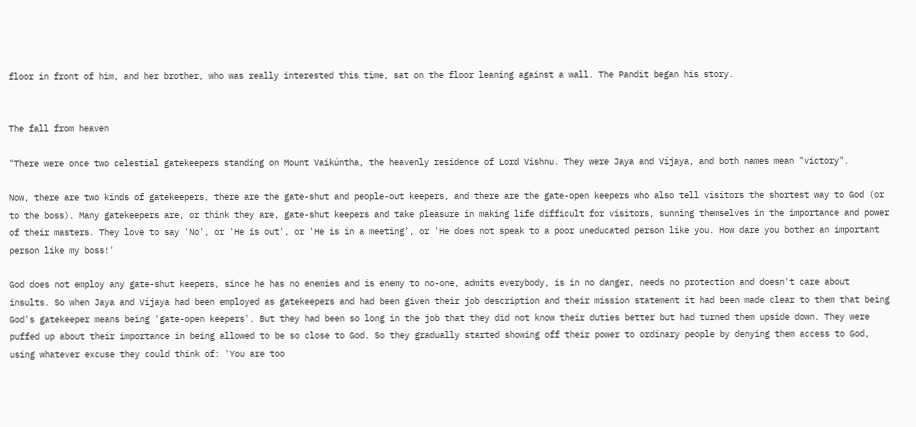floor in front of him, and her brother, who was really interested this time, sat on the floor leaning against a wall. The Pandit began his story.


The fall from heaven

"There were once two celestial gatekeepers standing on Mount Vaikúntha, the heavenly residence of Lord Vishnu. They were Jaya and Víjaya, and both names mean "victory".

Now, there are two kinds of gatekeepers, there are the gate-shut and people-out keepers, and there are the gate-open keepers who also tell visitors the shortest way to God (or to the boss). Many gatekeepers are, or think they are, gate-shut keepers and take pleasure in making life difficult for visitors, sunning themselves in the importance and power of their masters. They love to say 'No', or 'He is out', or 'He is in a meeting', or 'He does not speak to a poor uneducated person like you. How dare you bother an important person like my boss!'

God does not employ any gate-shut keepers, since he has no enemies and is enemy to no-one, admits everybody, is in no danger, needs no protection and doesn't care about insults. So when Jaya and Víjaya had been employed as gatekeepers and had been given their job description and their mission statement it had been made clear to them that being God's gatekeeper means being 'gate-open keepers'. But they had been so long in the job that they did not know their duties better but had turned them upside down. They were puffed up about their importance in being allowed to be so close to God. So they gradually started showing off their power to ordinary people by denying them access to God, using whatever excuse they could think of: 'You are too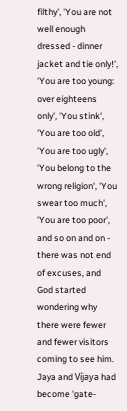filthy', 'You are not well enough dressed - dinner jacket and tie only!', 'You are too young: over eighteens only', 'You stink', 'You are too old', 'You are too ugly', 'You belong to the wrong religion', 'You swear too much', 'You are too poor', and so on and on - there was not end of excuses, and God started wondering why there were fewer and fewer visitors coming to see him. Jaya and Víjaya had become 'gate-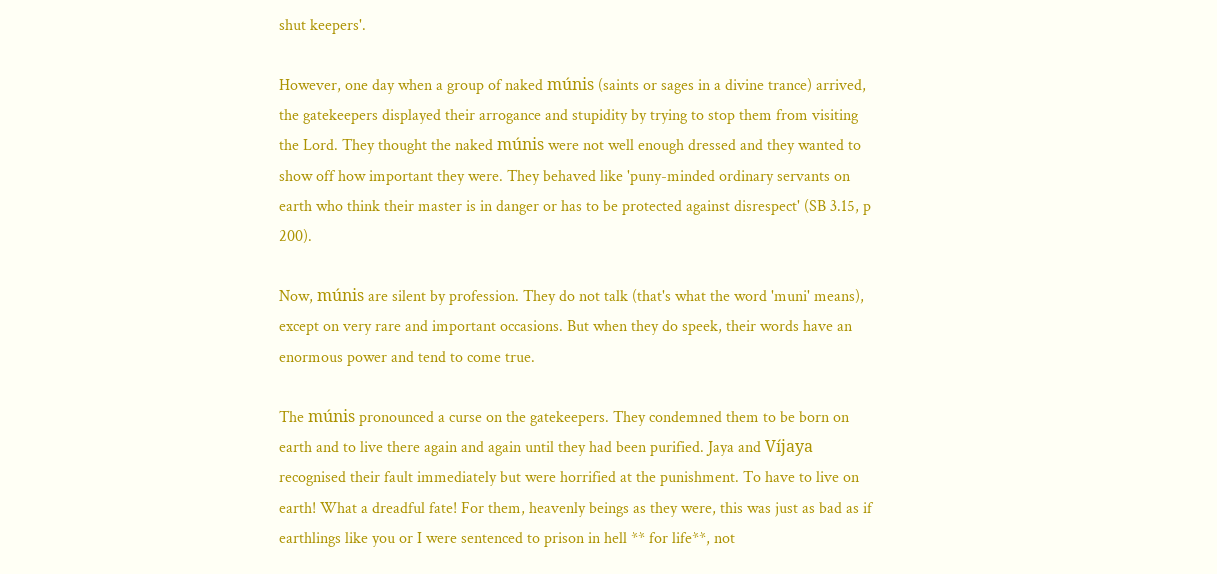shut keepers'.

However, one day when a group of naked múnis (saints or sages in a divine trance) arrived, the gatekeepers displayed their arrogance and stupidity by trying to stop them from visiting the Lord. They thought the naked múnis were not well enough dressed and they wanted to show off how important they were. They behaved like 'puny-minded ordinary servants on earth who think their master is in danger or has to be protected against disrespect' (SB 3.15, p 200).

Now, múnis are silent by profession. They do not talk (that's what the word 'muni' means), except on very rare and important occasions. But when they do speek, their words have an enormous power and tend to come true.

The múnis pronounced a curse on the gatekeepers. They condemned them to be born on earth and to live there again and again until they had been purified. Jaya and Víjaya recognised their fault immediately but were horrified at the punishment. To have to live on earth! What a dreadful fate! For them, heavenly beings as they were, this was just as bad as if earthlings like you or I were sentenced to prison in hell ** for life**, not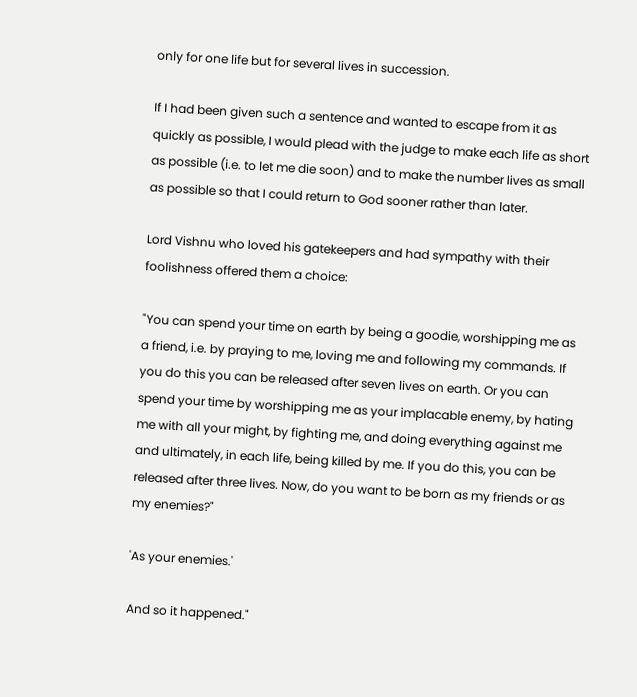only for one life but for several lives in succession.

If I had been given such a sentence and wanted to escape from it as quickly as possible, I would plead with the judge to make each life as short as possible (i.e. to let me die soon) and to make the number lives as small as possible so that I could return to God sooner rather than later.

Lord Vishnu who loved his gatekeepers and had sympathy with their foolishness offered them a choice:

"You can spend your time on earth by being a goodie, worshipping me as a friend, i.e. by praying to me, loving me and following my commands. If you do this you can be released after seven lives on earth. Or you can spend your time by worshipping me as your implacable enemy, by hating me with all your might, by fighting me, and doing everything against me and ultimately, in each life, being killed by me. If you do this, you can be released after three lives. Now, do you want to be born as my friends or as my enemies?"

'As your enemies.'

And so it happened."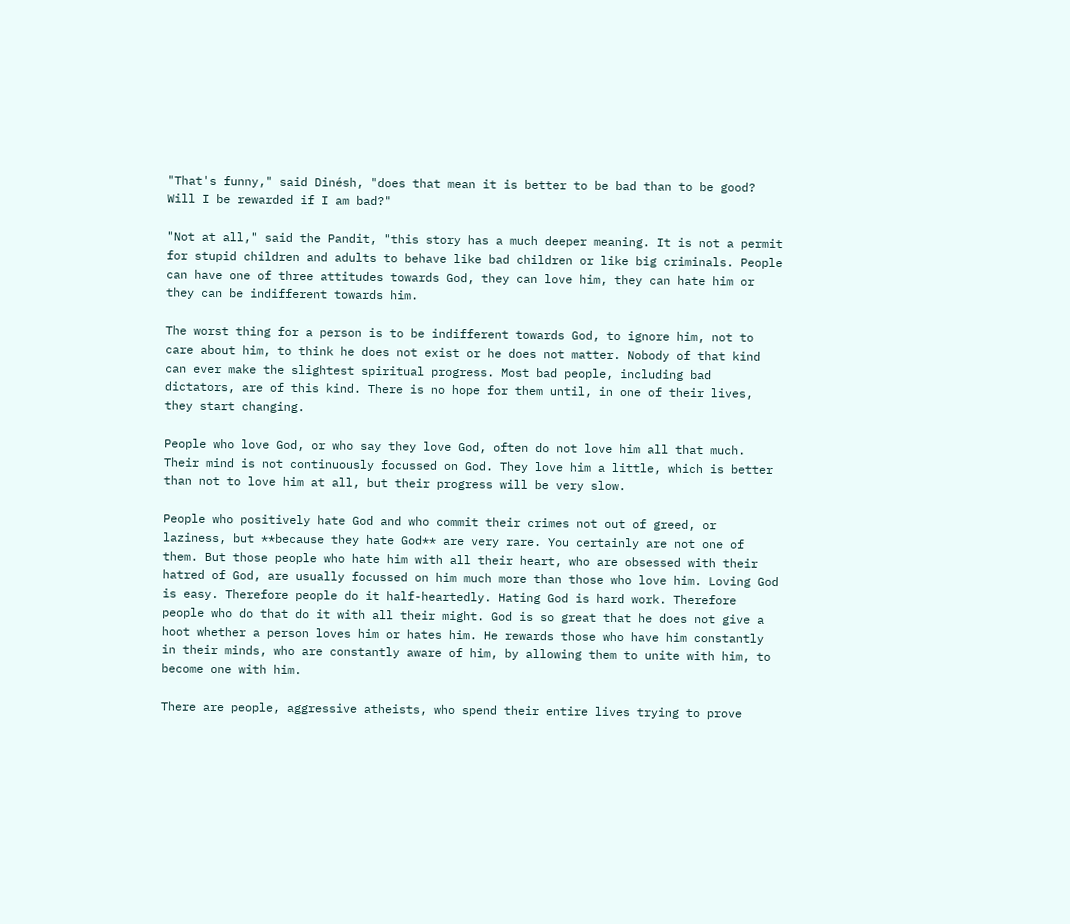"That's funny," said Dinésh, "does that mean it is better to be bad than to be good? Will I be rewarded if I am bad?"

"Not at all," said the Pandit, "this story has a much deeper meaning. It is not a permit for stupid children and adults to behave like bad children or like big criminals. People can have one of three attitudes towards God, they can love him, they can hate him or they can be indifferent towards him.

The worst thing for a person is to be indifferent towards God, to ignore him, not to care about him, to think he does not exist or he does not matter. Nobody of that kind can ever make the slightest spiritual progress. Most bad people, including bad dictators, are of this kind. There is no hope for them until, in one of their lives, they start changing.

People who love God, or who say they love God, often do not love him all that much. Their mind is not continuously focussed on God. They love him a little, which is better than not to love him at all, but their progress will be very slow.

People who positively hate God and who commit their crimes not out of greed, or laziness, but **because they hate God** are very rare. You certainly are not one of them. But those people who hate him with all their heart, who are obsessed with their hatred of God, are usually focussed on him much more than those who love him. Loving God is easy. Therefore people do it half-heartedly. Hating God is hard work. Therefore people who do that do it with all their might. God is so great that he does not give a hoot whether a person loves him or hates him. He rewards those who have him constantly in their minds, who are constantly aware of him, by allowing them to unite with him, to become one with him.

There are people, aggressive atheists, who spend their entire lives trying to prove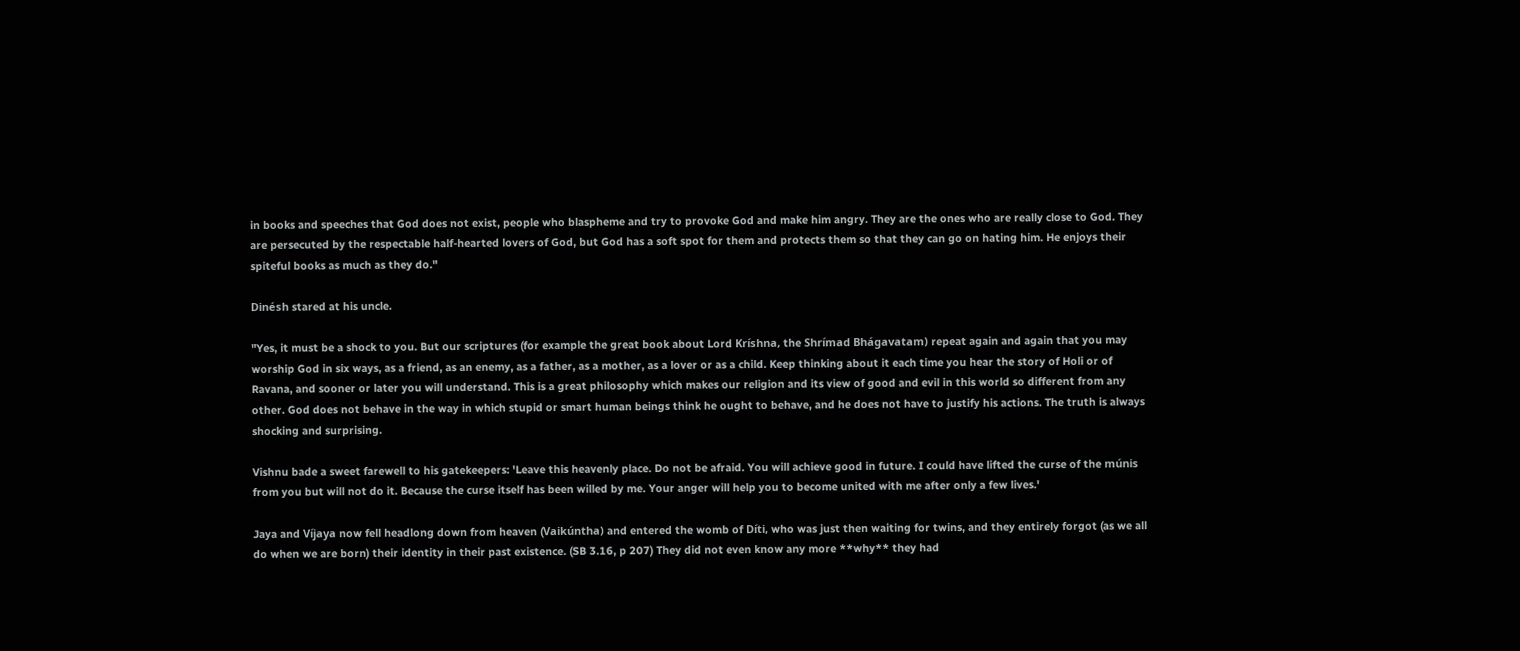in books and speeches that God does not exist, people who blaspheme and try to provoke God and make him angry. They are the ones who are really close to God. They are persecuted by the respectable half-hearted lovers of God, but God has a soft spot for them and protects them so that they can go on hating him. He enjoys their spiteful books as much as they do."

Dinésh stared at his uncle.

"Yes, it must be a shock to you. But our scriptures (for example the great book about Lord Kríshna, the Shrímad Bhágavatam) repeat again and again that you may worship God in six ways, as a friend, as an enemy, as a father, as a mother, as a lover or as a child. Keep thinking about it each time you hear the story of Holi or of Ravana, and sooner or later you will understand. This is a great philosophy which makes our religion and its view of good and evil in this world so different from any other. God does not behave in the way in which stupid or smart human beings think he ought to behave, and he does not have to justify his actions. The truth is always shocking and surprising.

Vishnu bade a sweet farewell to his gatekeepers: 'Leave this heavenly place. Do not be afraid. You will achieve good in future. I could have lifted the curse of the múnis from you but will not do it. Because the curse itself has been willed by me. Your anger will help you to become united with me after only a few lives.'

Jaya and Víjaya now fell headlong down from heaven (Vaikúntha) and entered the womb of Díti, who was just then waiting for twins, and they entirely forgot (as we all do when we are born) their identity in their past existence. (SB 3.16, p 207) They did not even know any more **why** they had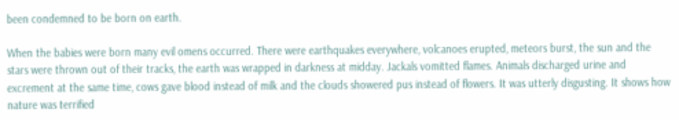been condemned to be born on earth.

When the babies were born many evil omens occurred. There were earthquakes everywhere, volcanoes erupted, meteors burst, the sun and the stars were thrown out of their tracks, the earth was wrapped in darkness at midday. Jackals vomitted flames. Animals discharged urine and excrement at the same time, cows gave blood instead of milk and the clouds showered pus instead of flowers. It was utterly disgusting. It shows how nature was terrified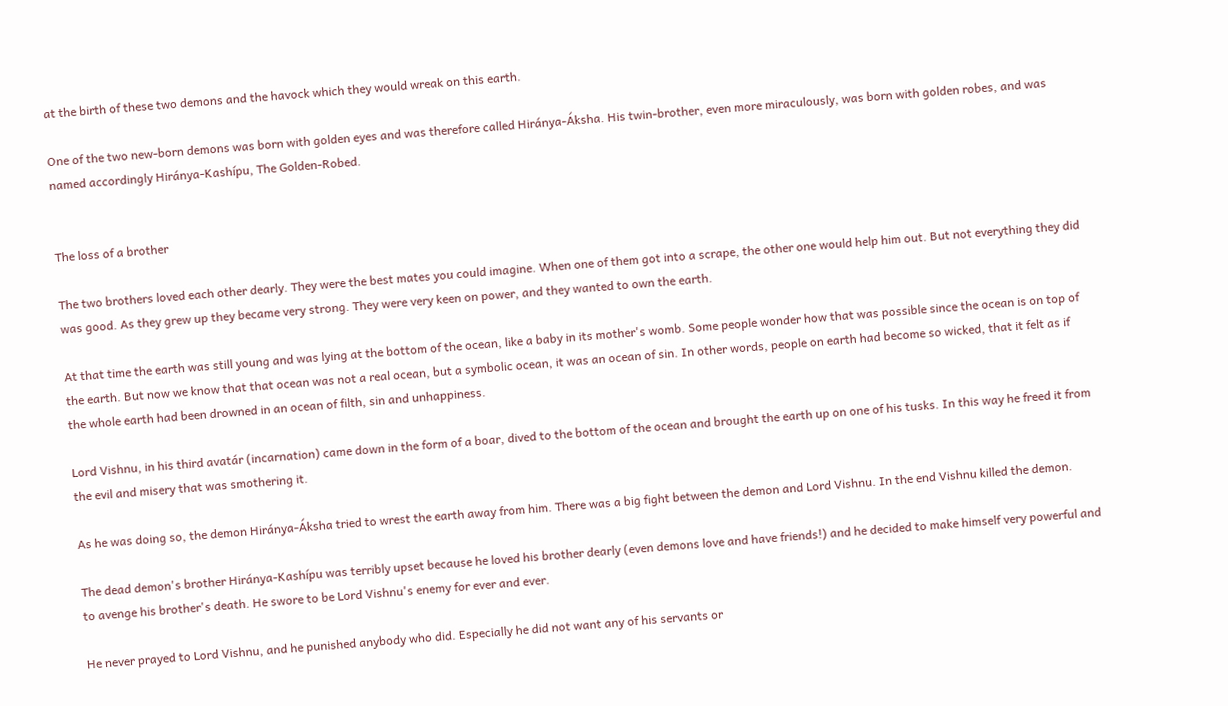at the birth of these two demons and the havock which they would wreak on this earth.

One of the two new-born demons was born with golden eyes and was therefore called Hiránya-Áksha. His twin-brother, even more miraculously, was born with golden robes, and was named accordingly Hiránya-Kashípu, The Golden-Robed.


The loss of a brother

The two brothers loved each other dearly. They were the best mates you could imagine. When one of them got into a scrape, the other one would help him out. But not everything they did was good. As they grew up they became very strong. They were very keen on power, and they wanted to own the earth.

At that time the earth was still young and was lying at the bottom of the ocean, like a baby in its mother's womb. Some people wonder how that was possible since the ocean is on top of the earth. But now we know that that ocean was not a real ocean, but a symbolic ocean, it was an ocean of sin. In other words, people on earth had become so wicked, that it felt as if the whole earth had been drowned in an ocean of filth, sin and unhappiness.

Lord Vishnu, in his third avatár (incarnation) came down in the form of a boar, dived to the bottom of the ocean and brought the earth up on one of his tusks. In this way he freed it from the evil and misery that was smothering it.

As he was doing so, the demon Hiránya-Áksha tried to wrest the earth away from him. There was a big fight between the demon and Lord Vishnu. In the end Vishnu killed the demon.

The dead demon's brother Hiránya-Kashípu was terribly upset because he loved his brother dearly (even demons love and have friends!) and he decided to make himself very powerful and to avenge his brother's death. He swore to be Lord Vishnu's enemy for ever and ever.

He never prayed to Lord Vishnu, and he punished anybody who did. Especially he did not want any of his servants or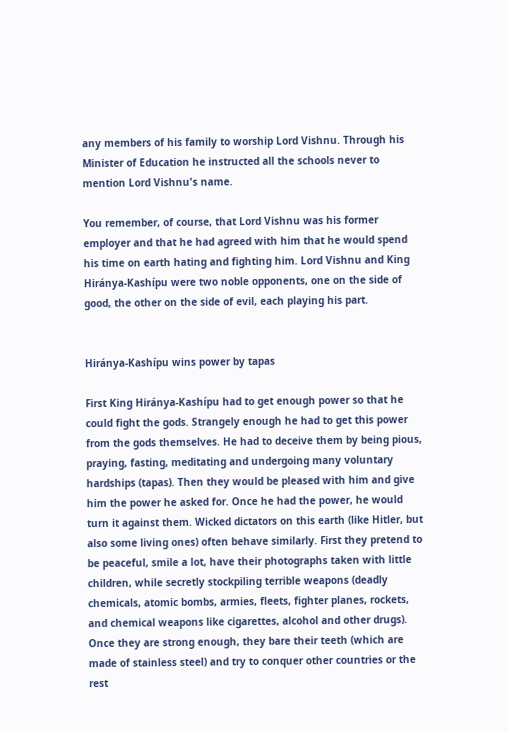any members of his family to worship Lord Vishnu. Through his Minister of Education he instructed all the schools never to mention Lord Vishnu's name.

You remember, of course, that Lord Vishnu was his former employer and that he had agreed with him that he would spend his time on earth hating and fighting him. Lord Vishnu and King Hiránya-Kashípu were two noble opponents, one on the side of good, the other on the side of evil, each playing his part.


Hiránya-Kashípu wins power by tapas

First King Hiránya-Kashípu had to get enough power so that he could fight the gods. Strangely enough he had to get this power from the gods themselves. He had to deceive them by being pious, praying, fasting, meditating and undergoing many voluntary hardships (tapas). Then they would be pleased with him and give him the power he asked for. Once he had the power, he would turn it against them. Wicked dictators on this earth (like Hitler, but also some living ones) often behave similarly. First they pretend to be peaceful, smile a lot, have their photographs taken with little children, while secretly stockpiling terrible weapons (deadly chemicals, atomic bombs, armies, fleets, fighter planes, rockets, and chemical weapons like cigarettes, alcohol and other drugs). Once they are strong enough, they bare their teeth (which are made of stainless steel) and try to conquer other countries or the rest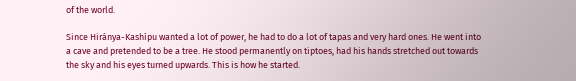of the world.

Since Hiránya-Kashípu wanted a lot of power, he had to do a lot of tapas and very hard ones. He went into a cave and pretended to be a tree. He stood permanently on tiptoes, had his hands stretched out towards the sky and his eyes turned upwards. This is how he started.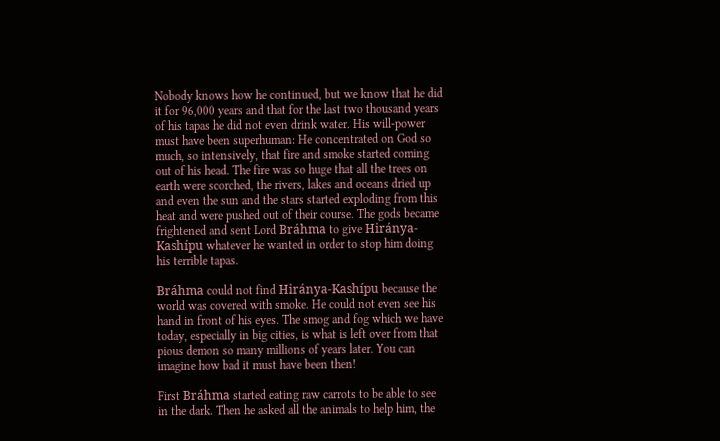Nobody knows how he continued, but we know that he did it for 96,000 years and that for the last two thousand years of his tapas he did not even drink water. His will-power must have been superhuman: He concentrated on God so much, so intensively, that fire and smoke started coming out of his head. The fire was so huge that all the trees on earth were scorched, the rivers, lakes and oceans dried up and even the sun and the stars started exploding from this heat and were pushed out of their course. The gods became frightened and sent Lord Bráhma to give Hiránya-Kashípu whatever he wanted in order to stop him doing his terrible tapas.

Bráhma could not find Hiránya-Kashípu because the world was covered with smoke. He could not even see his hand in front of his eyes. The smog and fog which we have today, especially in big cities, is what is left over from that pious demon so many millions of years later. You can imagine how bad it must have been then!

First Bráhma started eating raw carrots to be able to see in the dark. Then he asked all the animals to help him, the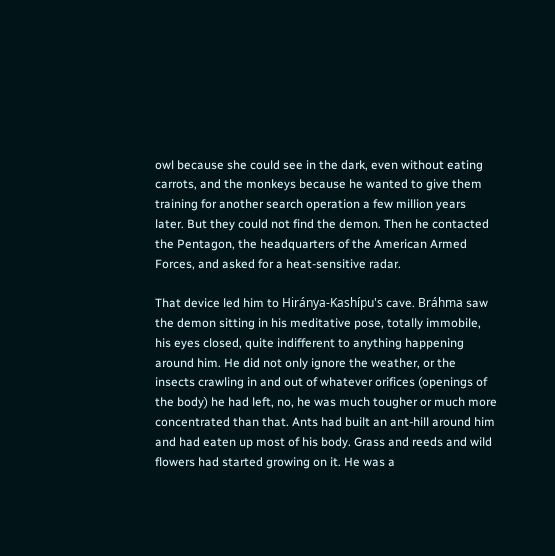owl because she could see in the dark, even without eating carrots, and the monkeys because he wanted to give them training for another search operation a few million years later. But they could not find the demon. Then he contacted the Pentagon, the headquarters of the American Armed Forces, and asked for a heat-sensitive radar.

That device led him to Hiránya-Kashípu's cave. Bráhma saw the demon sitting in his meditative pose, totally immobile, his eyes closed, quite indifferent to anything happening around him. He did not only ignore the weather, or the insects crawling in and out of whatever orifices (openings of the body) he had left, no, he was much tougher or much more concentrated than that. Ants had built an ant-hill around him and had eaten up most of his body. Grass and reeds and wild flowers had started growing on it. He was a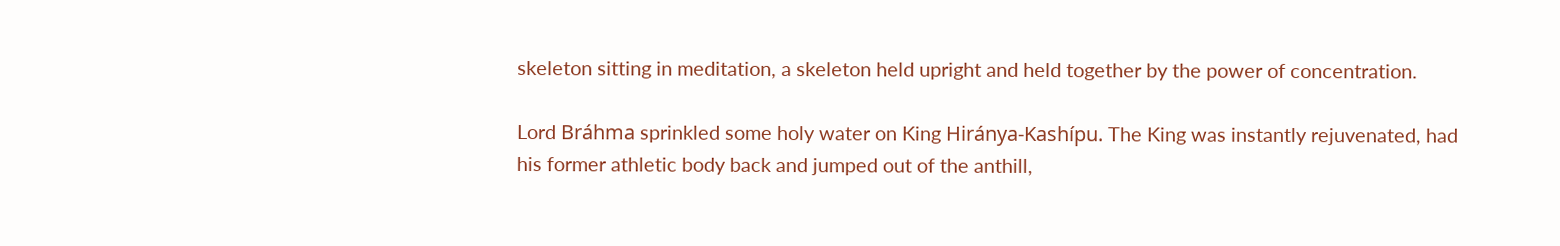skeleton sitting in meditation, a skeleton held upright and held together by the power of concentration.

Lord Bráhma sprinkled some holy water on King Hiránya-Kashípu. The King was instantly rejuvenated, had his former athletic body back and jumped out of the anthill,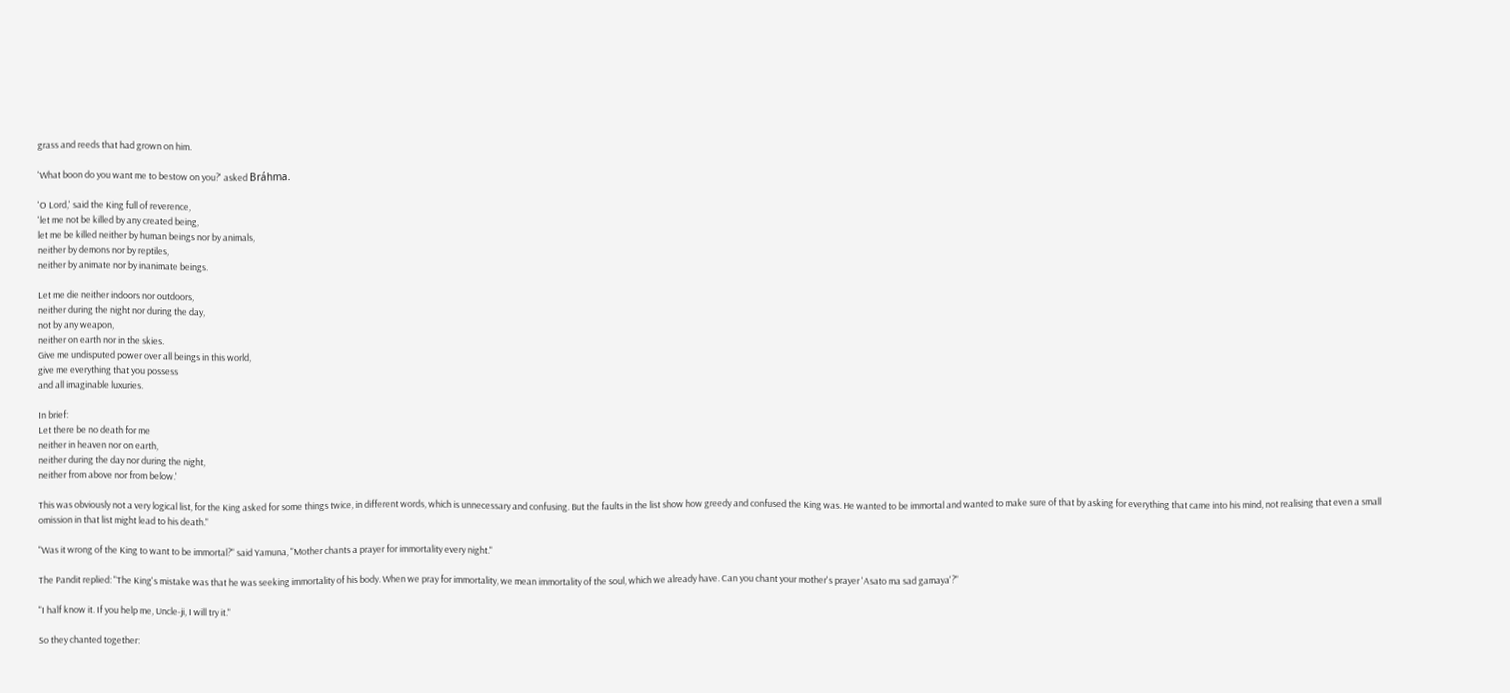grass and reeds that had grown on him.

'What boon do you want me to bestow on you?' asked Bráhma.

'O Lord,' said the King full of reverence,
'let me not be killed by any created being,
let me be killed neither by human beings nor by animals,
neither by demons nor by reptiles,
neither by animate nor by inanimate beings.

Let me die neither indoors nor outdoors,
neither during the night nor during the day,
not by any weapon,
neither on earth nor in the skies.
Give me undisputed power over all beings in this world,
give me everything that you possess
and all imaginable luxuries.

In brief:
Let there be no death for me
neither in heaven nor on earth,
neither during the day nor during the night,
neither from above nor from below.'

This was obviously not a very logical list, for the King asked for some things twice, in different words, which is unnecessary and confusing. But the faults in the list show how greedy and confused the King was. He wanted to be immortal and wanted to make sure of that by asking for everything that came into his mind, not realising that even a small omission in that list might lead to his death."

"Was it wrong of the King to want to be immortal?" said Yamuna, "Mother chants a prayer for immortality every night."

The Pandit replied: "The King's mistake was that he was seeking immortality of his body. When we pray for immortality, we mean immortality of the soul, which we already have. Can you chant your mother's prayer 'Asato ma sad gamaya'?"

"I half know it. If you help me, Uncle-ji, I will try it."

So they chanted together: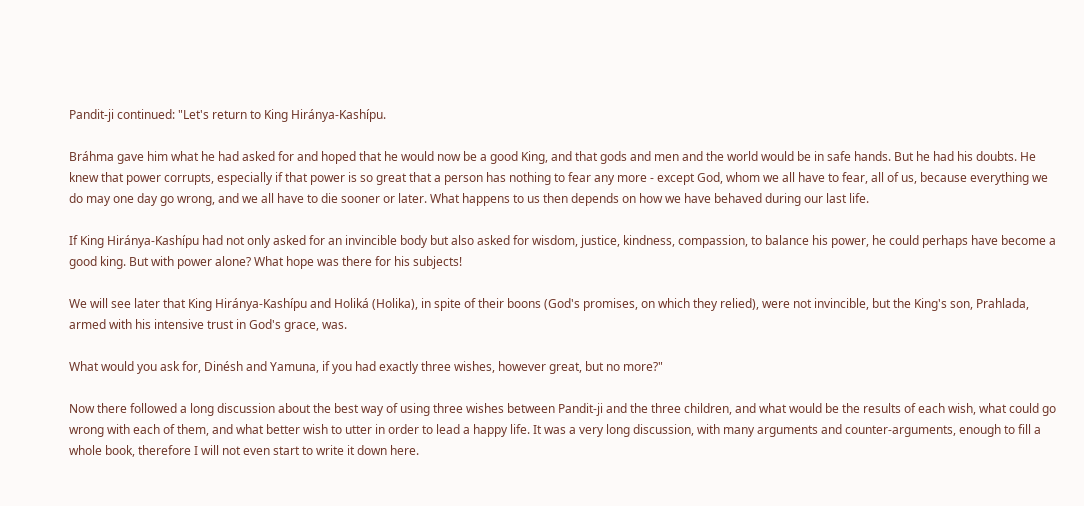Pandit-ji continued: "Let's return to King Hiránya-Kashípu.

Bráhma gave him what he had asked for and hoped that he would now be a good King, and that gods and men and the world would be in safe hands. But he had his doubts. He knew that power corrupts, especially if that power is so great that a person has nothing to fear any more - except God, whom we all have to fear, all of us, because everything we do may one day go wrong, and we all have to die sooner or later. What happens to us then depends on how we have behaved during our last life.

If King Hiránya-Kashípu had not only asked for an invincible body but also asked for wisdom, justice, kindness, compassion, to balance his power, he could perhaps have become a good king. But with power alone? What hope was there for his subjects!

We will see later that King Hiránya-Kashípu and Holiká (Holika), in spite of their boons (God's promises, on which they relied), were not invincible, but the King's son, Prahlada, armed with his intensive trust in God's grace, was.

What would you ask for, Dinésh and Yamuna, if you had exactly three wishes, however great, but no more?"

Now there followed a long discussion about the best way of using three wishes between Pandit-ji and the three children, and what would be the results of each wish, what could go wrong with each of them, and what better wish to utter in order to lead a happy life. It was a very long discussion, with many arguments and counter-arguments, enough to fill a whole book, therefore I will not even start to write it down here.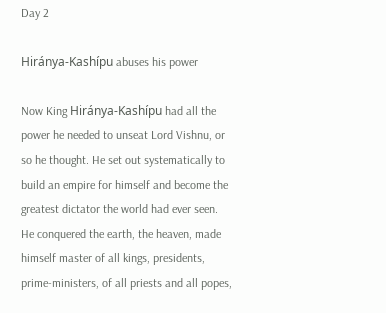Day 2

Hiránya-Kashípu abuses his power

Now King Hiránya-Kashípu had all the power he needed to unseat Lord Vishnu, or so he thought. He set out systematically to build an empire for himself and become the greatest dictator the world had ever seen. He conquered the earth, the heaven, made himself master of all kings, presidents, prime-ministers, of all priests and all popes,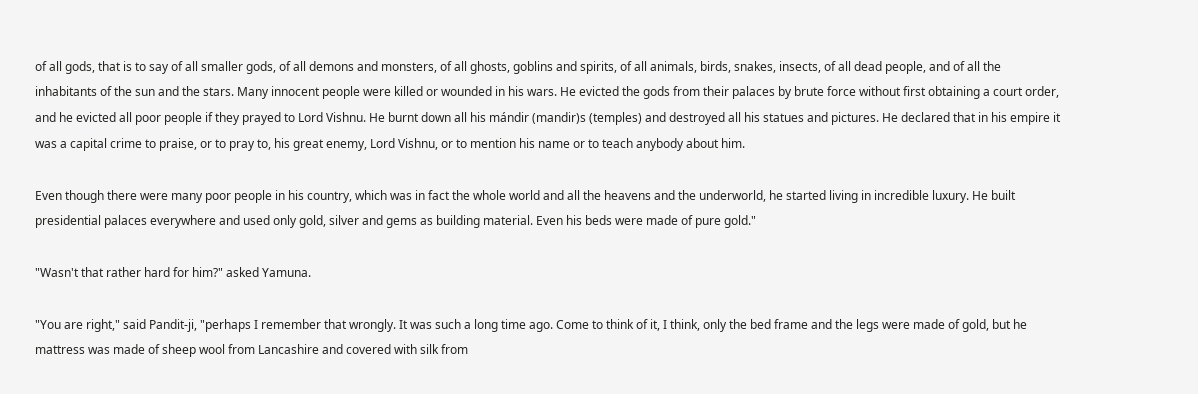of all gods, that is to say of all smaller gods, of all demons and monsters, of all ghosts, goblins and spirits, of all animals, birds, snakes, insects, of all dead people, and of all the inhabitants of the sun and the stars. Many innocent people were killed or wounded in his wars. He evicted the gods from their palaces by brute force without first obtaining a court order, and he evicted all poor people if they prayed to Lord Vishnu. He burnt down all his mándir (mandir)s (temples) and destroyed all his statues and pictures. He declared that in his empire it was a capital crime to praise, or to pray to, his great enemy, Lord Vishnu, or to mention his name or to teach anybody about him.

Even though there were many poor people in his country, which was in fact the whole world and all the heavens and the underworld, he started living in incredible luxury. He built presidential palaces everywhere and used only gold, silver and gems as building material. Even his beds were made of pure gold."

"Wasn't that rather hard for him?" asked Yamuna.

"You are right," said Pandit-ji, "perhaps I remember that wrongly. It was such a long time ago. Come to think of it, I think, only the bed frame and the legs were made of gold, but he mattress was made of sheep wool from Lancashire and covered with silk from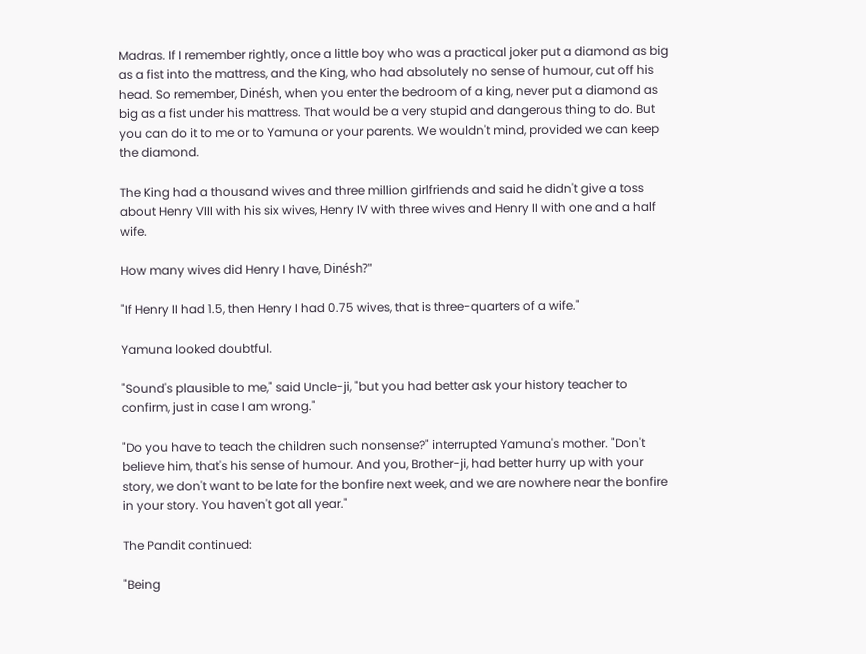Madras. If I remember rightly, once a little boy who was a practical joker put a diamond as big as a fist into the mattress, and the King, who had absolutely no sense of humour, cut off his head. So remember, Dinésh, when you enter the bedroom of a king, never put a diamond as big as a fist under his mattress. That would be a very stupid and dangerous thing to do. But you can do it to me or to Yamuna or your parents. We wouldn't mind, provided we can keep the diamond.

The King had a thousand wives and three million girlfriends and said he didn't give a toss about Henry VIII with his six wives, Henry IV with three wives and Henry II with one and a half wife.

How many wives did Henry I have, Dinésh?"

"If Henry II had 1.5, then Henry I had 0.75 wives, that is three-quarters of a wife."

Yamuna looked doubtful.

"Sound's plausible to me," said Uncle-ji, "but you had better ask your history teacher to confirm, just in case I am wrong."

"Do you have to teach the children such nonsense?" interrupted Yamuna's mother. "Don't believe him, that's his sense of humour. And you, Brother-ji, had better hurry up with your story, we don't want to be late for the bonfire next week, and we are nowhere near the bonfire in your story. You haven't got all year."

The Pandit continued:

"Being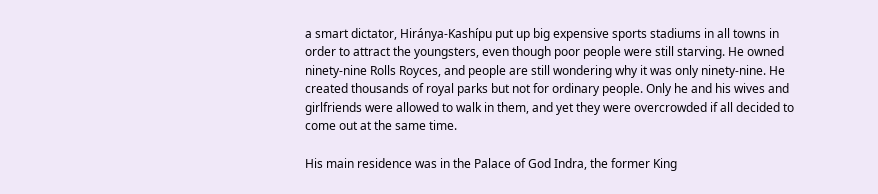a smart dictator, Hiránya-Kashípu put up big expensive sports stadiums in all towns in order to attract the youngsters, even though poor people were still starving. He owned ninety-nine Rolls Royces, and people are still wondering why it was only ninety-nine. He created thousands of royal parks but not for ordinary people. Only he and his wives and girlfriends were allowed to walk in them, and yet they were overcrowded if all decided to come out at the same time.

His main residence was in the Palace of God Indra, the former King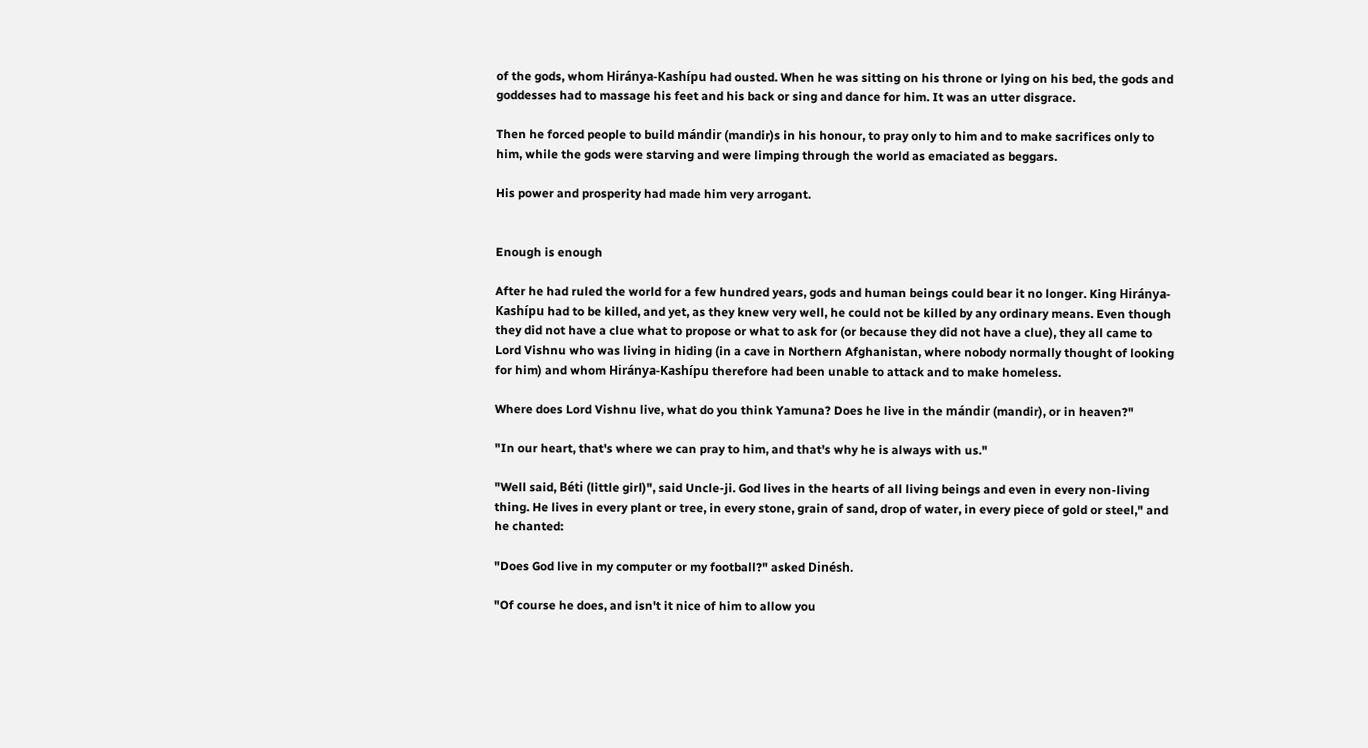of the gods, whom Hiránya-Kashípu had ousted. When he was sitting on his throne or lying on his bed, the gods and goddesses had to massage his feet and his back or sing and dance for him. It was an utter disgrace.

Then he forced people to build mándir (mandir)s in his honour, to pray only to him and to make sacrifices only to him, while the gods were starving and were limping through the world as emaciated as beggars.

His power and prosperity had made him very arrogant.


Enough is enough

After he had ruled the world for a few hundred years, gods and human beings could bear it no longer. King Hiránya-Kashípu had to be killed, and yet, as they knew very well, he could not be killed by any ordinary means. Even though they did not have a clue what to propose or what to ask for (or because they did not have a clue), they all came to Lord Vishnu who was living in hiding (in a cave in Northern Afghanistan, where nobody normally thought of looking for him) and whom Hiránya-Kashípu therefore had been unable to attack and to make homeless.

Where does Lord Vishnu live, what do you think Yamuna? Does he live in the mándir (mandir), or in heaven?"

"In our heart, that's where we can pray to him, and that's why he is always with us."

"Well said, Béti (little girl)", said Uncle-ji. God lives in the hearts of all living beings and even in every non-living thing. He lives in every plant or tree, in every stone, grain of sand, drop of water, in every piece of gold or steel," and he chanted:

"Does God live in my computer or my football?" asked Dinésh.

"Of course he does, and isn't it nice of him to allow you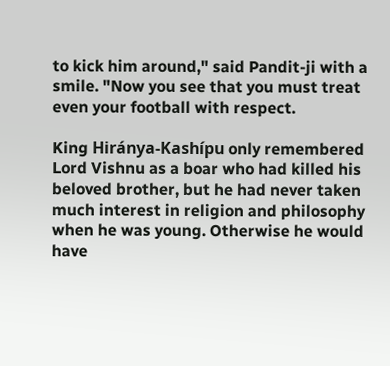to kick him around," said Pandit-ji with a smile. "Now you see that you must treat even your football with respect.

King Hiránya-Kashípu only remembered Lord Vishnu as a boar who had killed his beloved brother, but he had never taken much interest in religion and philosophy when he was young. Otherwise he would have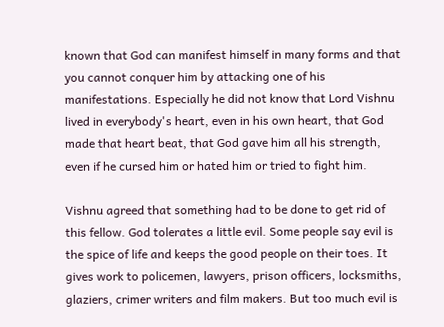known that God can manifest himself in many forms and that you cannot conquer him by attacking one of his manifestations. Especially he did not know that Lord Vishnu lived in everybody's heart, even in his own heart, that God made that heart beat, that God gave him all his strength, even if he cursed him or hated him or tried to fight him.

Vishnu agreed that something had to be done to get rid of this fellow. God tolerates a little evil. Some people say evil is the spice of life and keeps the good people on their toes. It gives work to policemen, lawyers, prison officers, locksmiths, glaziers, crimer writers and film makers. But too much evil is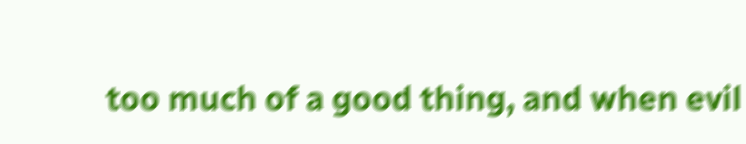too much of a good thing, and when evil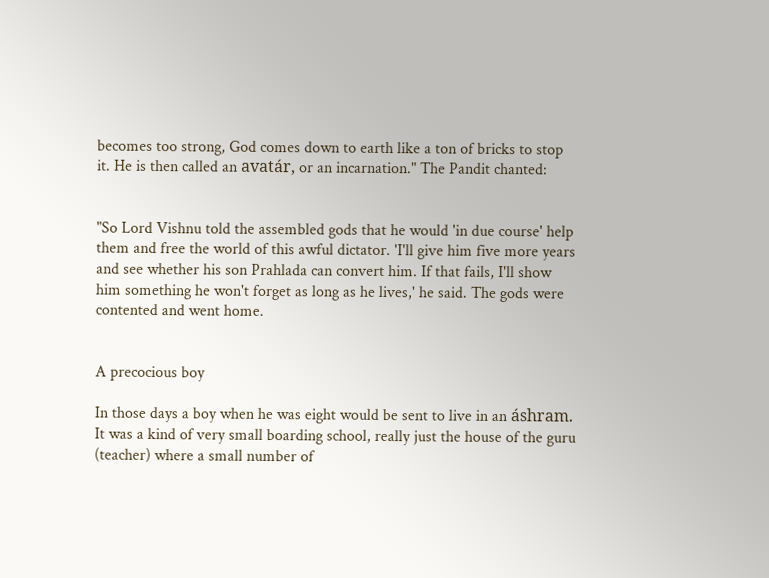becomes too strong, God comes down to earth like a ton of bricks to stop it. He is then called an avatár, or an incarnation." The Pandit chanted:


"So Lord Vishnu told the assembled gods that he would 'in due course' help them and free the world of this awful dictator. 'I'll give him five more years and see whether his son Prahlada can convert him. If that fails, I'll show him something he won't forget as long as he lives,' he said. The gods were contented and went home.


A precocious boy

In those days a boy when he was eight would be sent to live in an áshram. It was a kind of very small boarding school, really just the house of the guru (teacher) where a small number of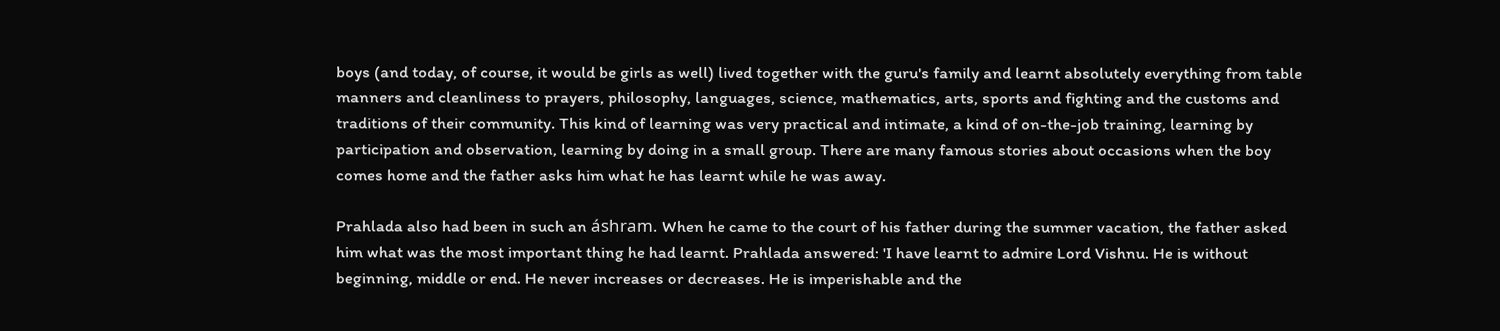boys (and today, of course, it would be girls as well) lived together with the guru's family and learnt absolutely everything from table manners and cleanliness to prayers, philosophy, languages, science, mathematics, arts, sports and fighting and the customs and traditions of their community. This kind of learning was very practical and intimate, a kind of on-the-job training, learning by participation and observation, learning by doing in a small group. There are many famous stories about occasions when the boy comes home and the father asks him what he has learnt while he was away.

Prahlada also had been in such an áshram. When he came to the court of his father during the summer vacation, the father asked him what was the most important thing he had learnt. Prahlada answered: 'I have learnt to admire Lord Vishnu. He is without beginning, middle or end. He never increases or decreases. He is imperishable and the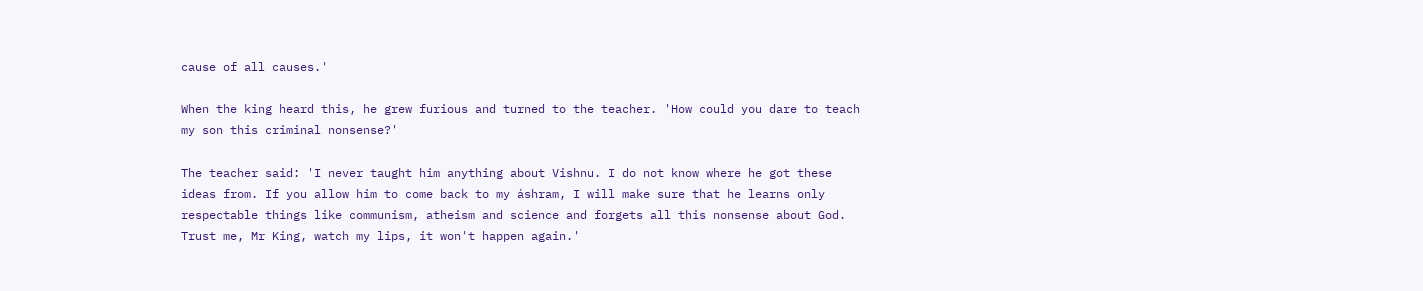cause of all causes.'

When the king heard this, he grew furious and turned to the teacher. 'How could you dare to teach my son this criminal nonsense?'

The teacher said: 'I never taught him anything about Vishnu. I do not know where he got these ideas from. If you allow him to come back to my áshram, I will make sure that he learns only respectable things like communism, atheism and science and forgets all this nonsense about God. Trust me, Mr King, watch my lips, it won't happen again.'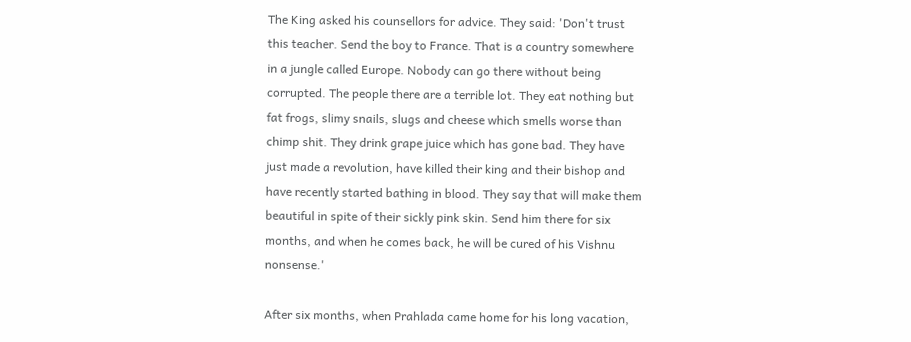The King asked his counsellors for advice. They said: 'Don't trust this teacher. Send the boy to France. That is a country somewhere in a jungle called Europe. Nobody can go there without being corrupted. The people there are a terrible lot. They eat nothing but fat frogs, slimy snails, slugs and cheese which smells worse than chimp shit. They drink grape juice which has gone bad. They have just made a revolution, have killed their king and their bishop and have recently started bathing in blood. They say that will make them beautiful in spite of their sickly pink skin. Send him there for six months, and when he comes back, he will be cured of his Vishnu nonsense.'

After six months, when Prahlada came home for his long vacation,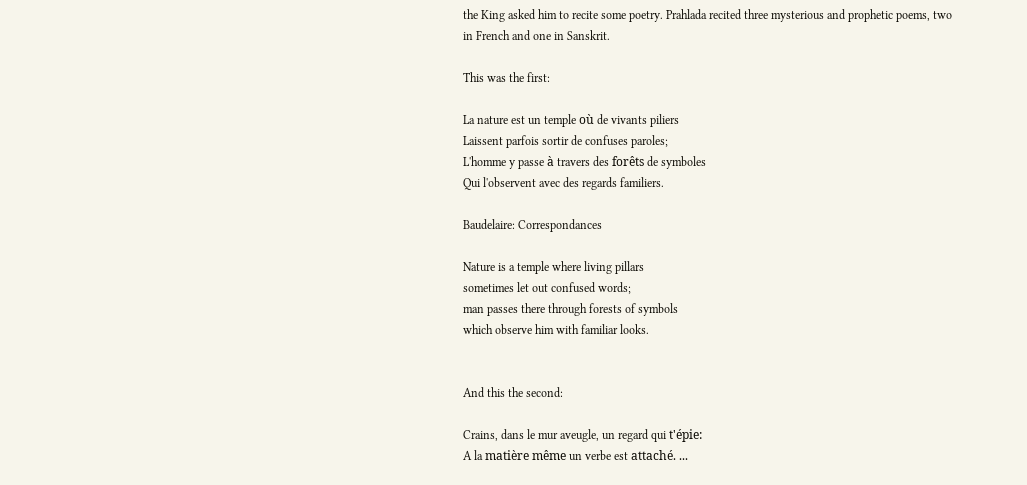the King asked him to recite some poetry. Prahlada recited three mysterious and prophetic poems, two in French and one in Sanskrit.

This was the first:

La nature est un temple où de vivants piliers
Laissent parfois sortir de confuses paroles;
L'homme y passe à travers des forêts de symboles
Qui l'observent avec des regards familiers.

Baudelaire: Correspondances

Nature is a temple where living pillars
sometimes let out confused words;
man passes there through forests of symbols
which observe him with familiar looks.


And this the second:

Crains, dans le mur aveugle, un regard qui t'épie:
A la matière même un verbe est attaché. ...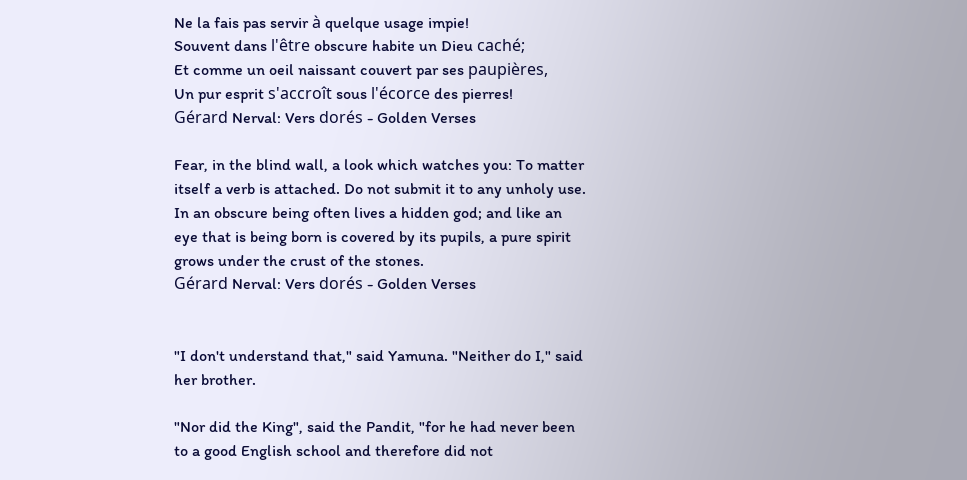Ne la fais pas servir à quelque usage impie!
Souvent dans l'être obscure habite un Dieu caché;
Et comme un oeil naissant couvert par ses paupières,
Un pur esprit s'accroît sous l'écorce des pierres!
Gérard Nerval: Vers dorés - Golden Verses

Fear, in the blind wall, a look which watches you: To matter itself a verb is attached. Do not submit it to any unholy use.
In an obscure being often lives a hidden god; and like an eye that is being born is covered by its pupils, a pure spirit grows under the crust of the stones.
Gérard Nerval: Vers dorés - Golden Verses


"I don't understand that," said Yamuna. "Neither do I," said her brother.

"Nor did the King", said the Pandit, "for he had never been to a good English school and therefore did not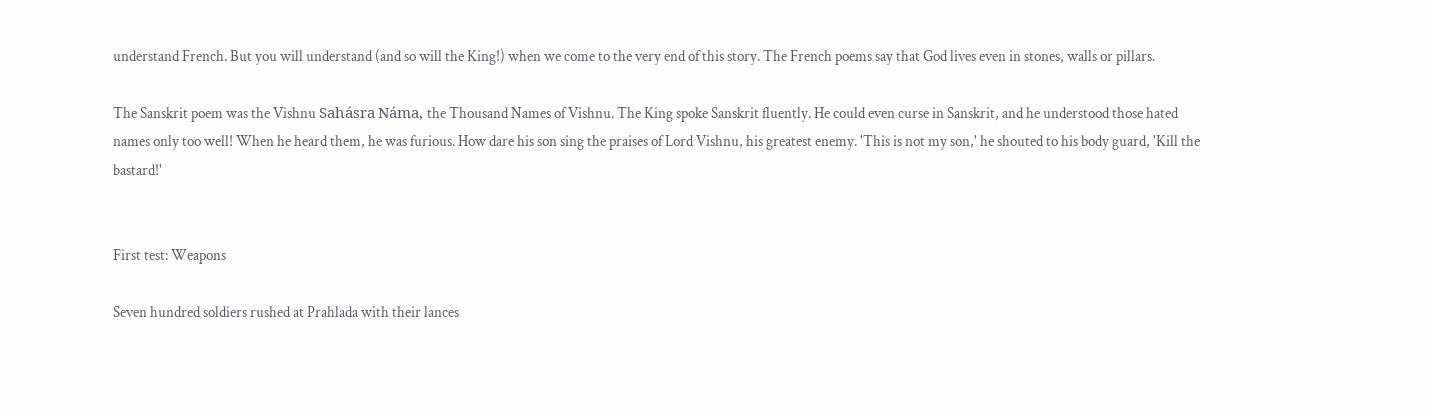understand French. But you will understand (and so will the King!) when we come to the very end of this story. The French poems say that God lives even in stones, walls or pillars.

The Sanskrit poem was the Vishnu Sahásra Náma, the Thousand Names of Vishnu. The King spoke Sanskrit fluently. He could even curse in Sanskrit, and he understood those hated names only too well! When he heard them, he was furious. How dare his son sing the praises of Lord Vishnu, his greatest enemy. 'This is not my son,' he shouted to his body guard, 'Kill the bastard!'


First test: Weapons

Seven hundred soldiers rushed at Prahlada with their lances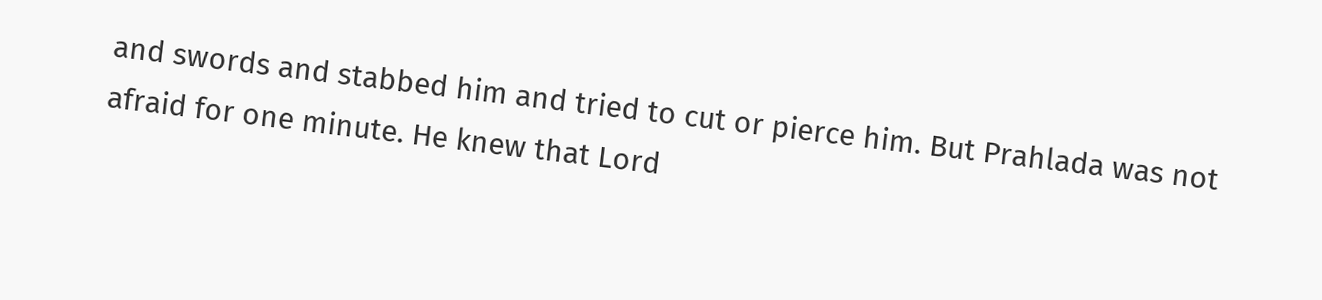and swords and stabbed him and tried to cut or pierce him. But Prahlada was not afraid for one minute. He knew that Lord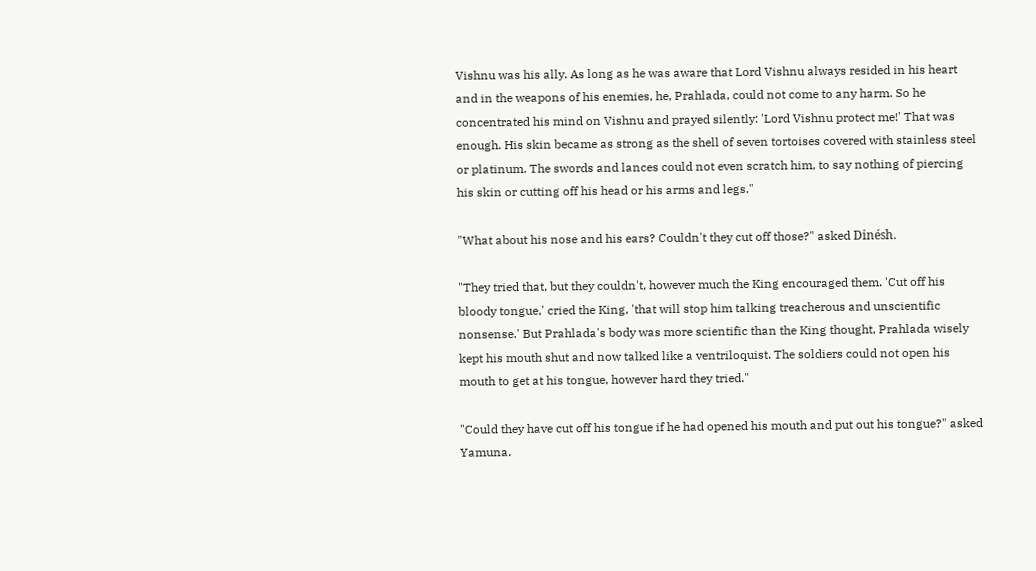Vishnu was his ally. As long as he was aware that Lord Vishnu always resided in his heart and in the weapons of his enemies, he, Prahlada, could not come to any harm. So he concentrated his mind on Vishnu and prayed silently: 'Lord Vishnu protect me!' That was enough. His skin became as strong as the shell of seven tortoises covered with stainless steel or platinum. The swords and lances could not even scratch him, to say nothing of piercing his skin or cutting off his head or his arms and legs."

"What about his nose and his ears? Couldn't they cut off those?" asked Dinésh.

"They tried that, but they couldn't, however much the King encouraged them. 'Cut off his bloody tongue,' cried the King, 'that will stop him talking treacherous and unscientific nonsense.' But Prahlada's body was more scientific than the King thought, Prahlada wisely kept his mouth shut and now talked like a ventriloquist. The soldiers could not open his mouth to get at his tongue, however hard they tried."

"Could they have cut off his tongue if he had opened his mouth and put out his tongue?" asked Yamuna.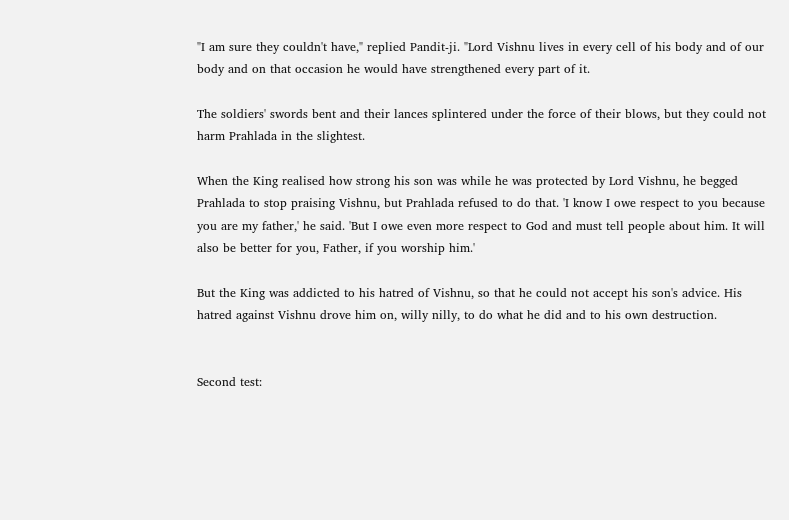"I am sure they couldn't have," replied Pandit-ji. "Lord Vishnu lives in every cell of his body and of our body and on that occasion he would have strengthened every part of it.

The soldiers' swords bent and their lances splintered under the force of their blows, but they could not harm Prahlada in the slightest.

When the King realised how strong his son was while he was protected by Lord Vishnu, he begged Prahlada to stop praising Vishnu, but Prahlada refused to do that. 'I know I owe respect to you because you are my father,' he said. 'But I owe even more respect to God and must tell people about him. It will also be better for you, Father, if you worship him.'

But the King was addicted to his hatred of Vishnu, so that he could not accept his son's advice. His hatred against Vishnu drove him on, willy nilly, to do what he did and to his own destruction.


Second test: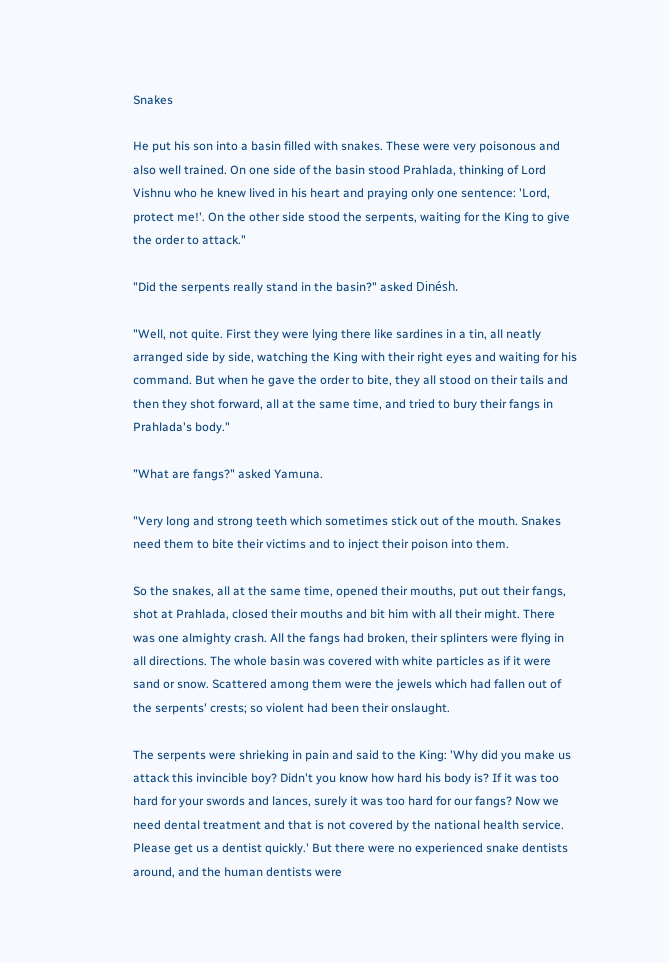Snakes

He put his son into a basin filled with snakes. These were very poisonous and also well trained. On one side of the basin stood Prahlada, thinking of Lord Vishnu who he knew lived in his heart and praying only one sentence: 'Lord, protect me!'. On the other side stood the serpents, waiting for the King to give the order to attack."

"Did the serpents really stand in the basin?" asked Dinésh.

"Well, not quite. First they were lying there like sardines in a tin, all neatly arranged side by side, watching the King with their right eyes and waiting for his command. But when he gave the order to bite, they all stood on their tails and then they shot forward, all at the same time, and tried to bury their fangs in Prahlada's body."

"What are fangs?" asked Yamuna.

"Very long and strong teeth which sometimes stick out of the mouth. Snakes need them to bite their victims and to inject their poison into them.

So the snakes, all at the same time, opened their mouths, put out their fangs, shot at Prahlada, closed their mouths and bit him with all their might. There was one almighty crash. All the fangs had broken, their splinters were flying in all directions. The whole basin was covered with white particles as if it were sand or snow. Scattered among them were the jewels which had fallen out of the serpents' crests; so violent had been their onslaught.

The serpents were shrieking in pain and said to the King: 'Why did you make us attack this invincible boy? Didn't you know how hard his body is? If it was too hard for your swords and lances, surely it was too hard for our fangs? Now we need dental treatment and that is not covered by the national health service. Please get us a dentist quickly.' But there were no experienced snake dentists around, and the human dentists were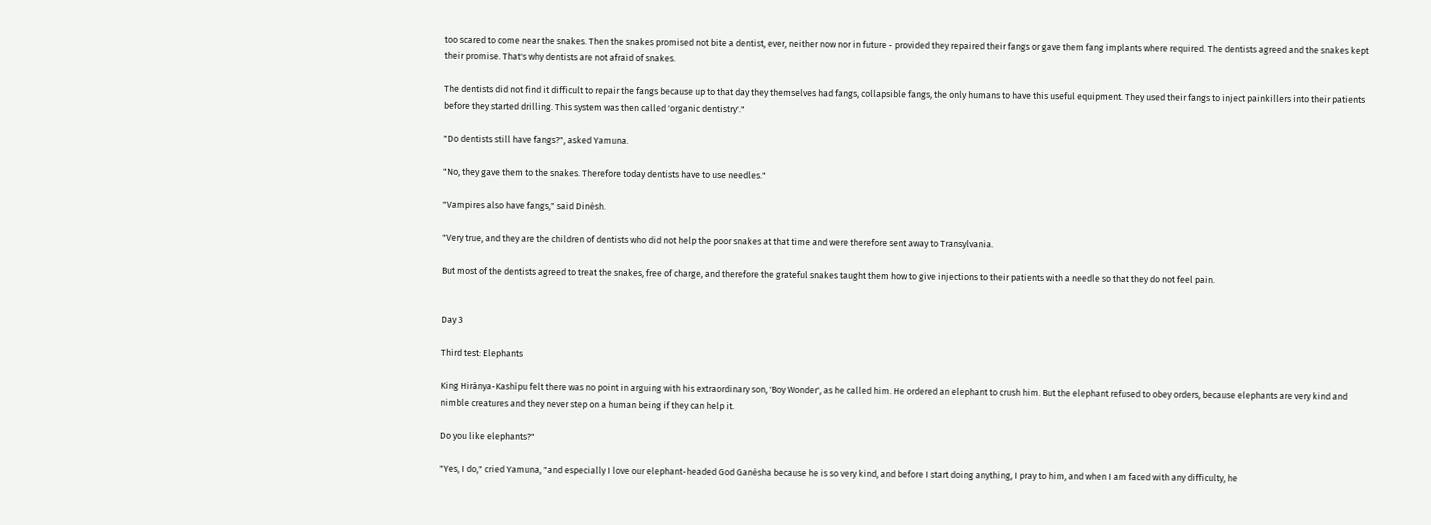too scared to come near the snakes. Then the snakes promised not bite a dentist, ever, neither now nor in future - provided they repaired their fangs or gave them fang implants where required. The dentists agreed and the snakes kept their promise. That's why dentists are not afraid of snakes.

The dentists did not find it difficult to repair the fangs because up to that day they themselves had fangs, collapsible fangs, the only humans to have this useful equipment. They used their fangs to inject painkillers into their patients before they started drilling. This system was then called 'organic dentistry'."

"Do dentists still have fangs?", asked Yamuna.

"No, they gave them to the snakes. Therefore today dentists have to use needles."

"Vampires also have fangs," said Dinésh.

"Very true, and they are the children of dentists who did not help the poor snakes at that time and were therefore sent away to Transylvania.

But most of the dentists agreed to treat the snakes, free of charge, and therefore the grateful snakes taught them how to give injections to their patients with a needle so that they do not feel pain.


Day 3

Third test: Elephants

King Hiránya-Kashípu felt there was no point in arguing with his extraordinary son, 'Boy Wonder', as he called him. He ordered an elephant to crush him. But the elephant refused to obey orders, because elephants are very kind and nimble creatures and they never step on a human being if they can help it.

Do you like elephants?"

"Yes, I do," cried Yamuna, "and especially I love our elephant-headed God Ganésha because he is so very kind, and before I start doing anything, I pray to him, and when I am faced with any difficulty, he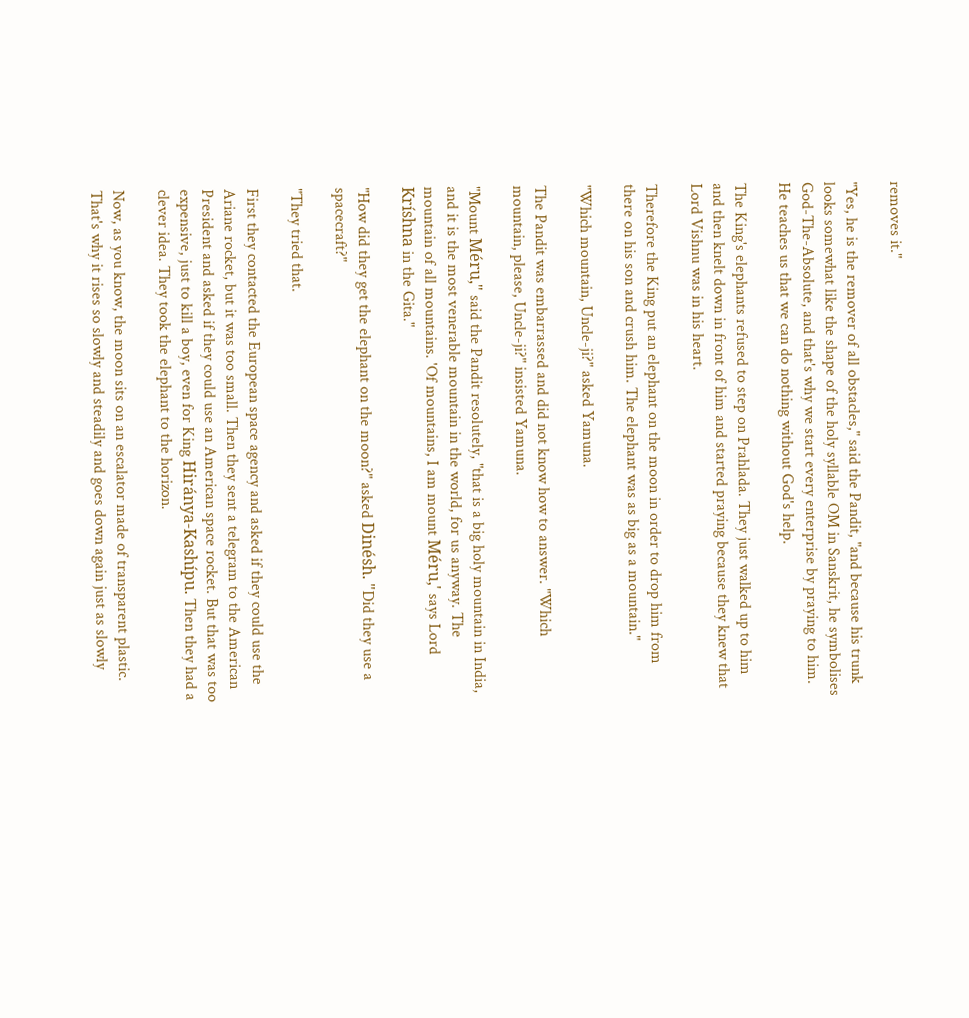removes it."

"Yes, he is the remover of all obstacles," said the Pandit, "and because his trunk looks somewhat like the shape of the holy syllable OM in Sanskrit, he symbolises God-The-Absolute, and that's why we start every enterprise by praying to him. He teaches us that we can do nothing without God's help.

The King's elephants refused to step on Prahlada. They just walked up to him and then knelt down in front of him and started praying because they knew that Lord Vishnu was in his heart.

Therefore the King put an elephant on the moon in order to drop him from there on his son and crush him. The elephant was as big as a mountain."

"Which mountain, Uncle-ji?" asked Yamuna.

The Pandit was embarrassed and did not know how to answer. "Which mountain, please, Uncle-ji?" insisted Yamuna.

"Mount Méru," said the Pandit resolutely, "that is a big holy mountain in India, and it is the most venerable mountain in the world, for us anyway. The mountain of all mountains. 'Of mountains, I am mount Méru,' says Lord Kríshna in the Gita."

"How did they get the elephant on the moon?" asked Dinésh. "Did they use a spacecraft?"

"They tried that.

First they contacted the European space agency and asked if they could use the Ariane rocket, but it was too small. Then they sent a telegram to the American President and asked if they could use an American space rocket. But that was too expensive, just to kill a boy, even for King Hiránya-Kashípu. Then they had a clever idea. They took the elephant to the horizon.

Now, as you know, the moon sits on an escalator made of transparent plastic. That's why it rises so slowly and steadily and goes down again just as slowly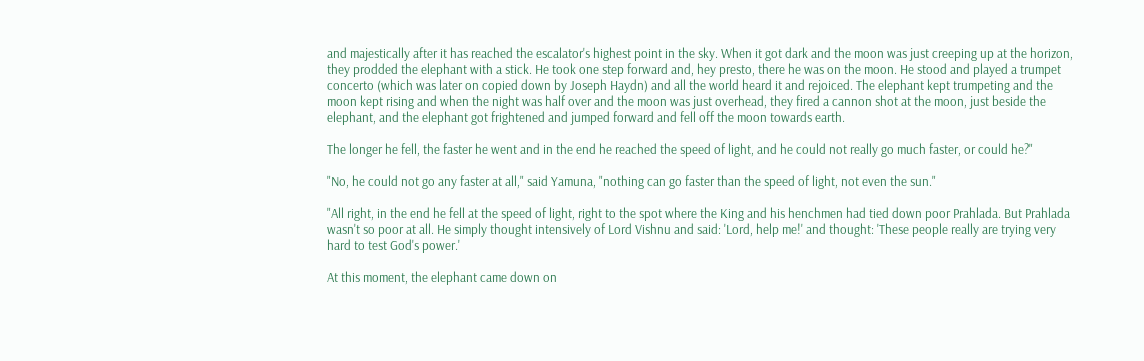and majestically after it has reached the escalator's highest point in the sky. When it got dark and the moon was just creeping up at the horizon, they prodded the elephant with a stick. He took one step forward and, hey presto, there he was on the moon. He stood and played a trumpet concerto (which was later on copied down by Joseph Haydn) and all the world heard it and rejoiced. The elephant kept trumpeting and the moon kept rising and when the night was half over and the moon was just overhead, they fired a cannon shot at the moon, just beside the elephant, and the elephant got frightened and jumped forward and fell off the moon towards earth.

The longer he fell, the faster he went and in the end he reached the speed of light, and he could not really go much faster, or could he?"

"No, he could not go any faster at all," said Yamuna, "nothing can go faster than the speed of light, not even the sun."

"All right, in the end he fell at the speed of light, right to the spot where the King and his henchmen had tied down poor Prahlada. But Prahlada wasn't so poor at all. He simply thought intensively of Lord Vishnu and said: 'Lord, help me!' and thought: 'These people really are trying very hard to test God's power.'

At this moment, the elephant came down on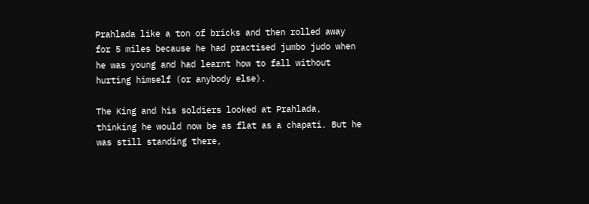Prahlada like a ton of bricks and then rolled away for 5 miles because he had practised jumbo judo when he was young and had learnt how to fall without hurting himself (or anybody else).

The King and his soldiers looked at Prahlada, thinking he would now be as flat as a chapati. But he was still standing there,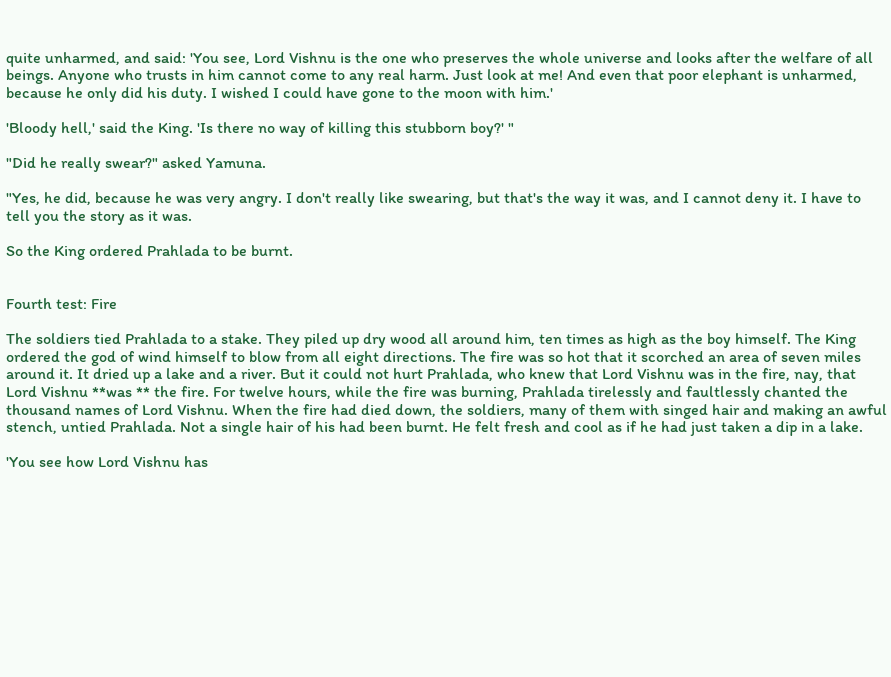quite unharmed, and said: 'You see, Lord Vishnu is the one who preserves the whole universe and looks after the welfare of all beings. Anyone who trusts in him cannot come to any real harm. Just look at me! And even that poor elephant is unharmed, because he only did his duty. I wished I could have gone to the moon with him.'

'Bloody hell,' said the King. 'Is there no way of killing this stubborn boy?' "

"Did he really swear?" asked Yamuna.

"Yes, he did, because he was very angry. I don't really like swearing, but that's the way it was, and I cannot deny it. I have to tell you the story as it was.

So the King ordered Prahlada to be burnt.


Fourth test: Fire

The soldiers tied Prahlada to a stake. They piled up dry wood all around him, ten times as high as the boy himself. The King ordered the god of wind himself to blow from all eight directions. The fire was so hot that it scorched an area of seven miles around it. It dried up a lake and a river. But it could not hurt Prahlada, who knew that Lord Vishnu was in the fire, nay, that Lord Vishnu **was ** the fire. For twelve hours, while the fire was burning, Prahlada tirelessly and faultlessly chanted the thousand names of Lord Vishnu. When the fire had died down, the soldiers, many of them with singed hair and making an awful stench, untied Prahlada. Not a single hair of his had been burnt. He felt fresh and cool as if he had just taken a dip in a lake.

'You see how Lord Vishnu has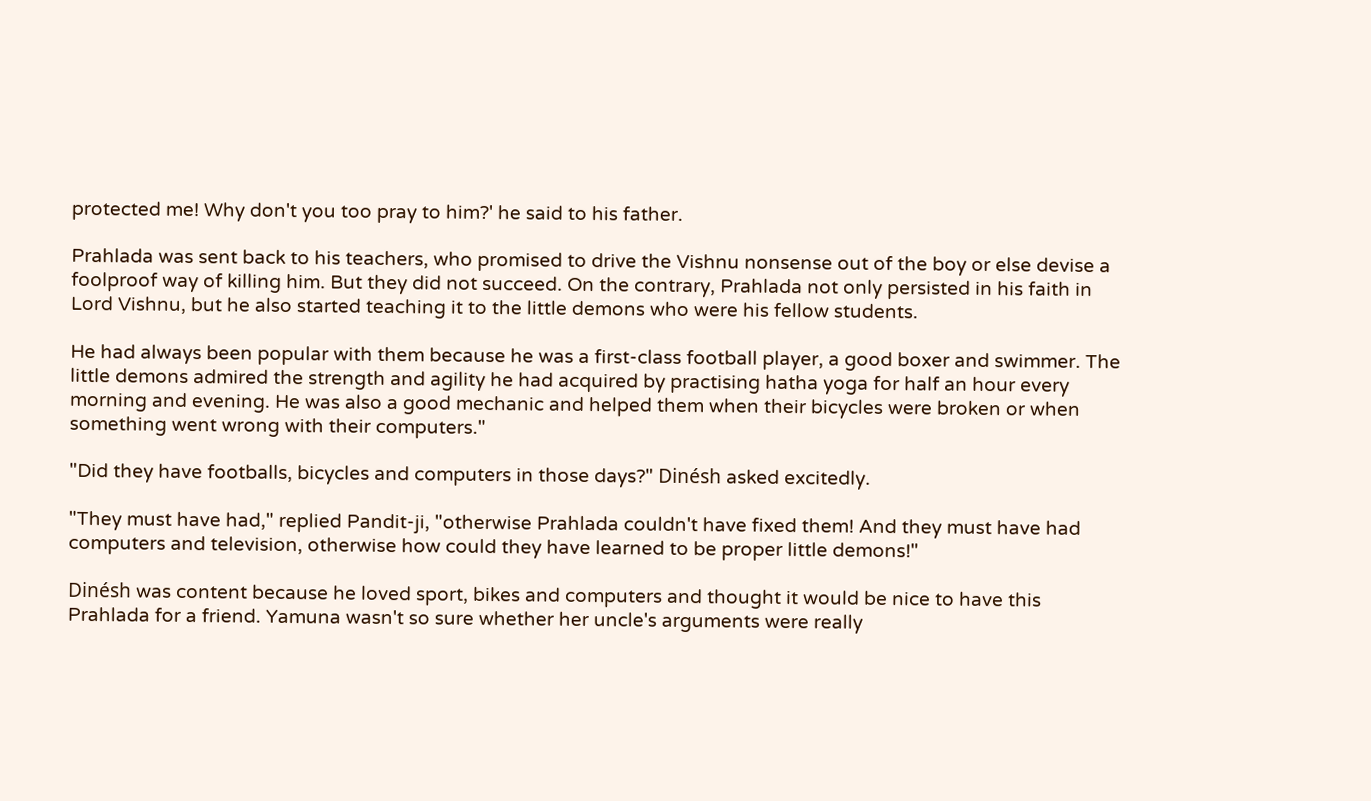protected me! Why don't you too pray to him?' he said to his father.

Prahlada was sent back to his teachers, who promised to drive the Vishnu nonsense out of the boy or else devise a foolproof way of killing him. But they did not succeed. On the contrary, Prahlada not only persisted in his faith in Lord Vishnu, but he also started teaching it to the little demons who were his fellow students.

He had always been popular with them because he was a first-class football player, a good boxer and swimmer. The little demons admired the strength and agility he had acquired by practising hatha yoga for half an hour every morning and evening. He was also a good mechanic and helped them when their bicycles were broken or when something went wrong with their computers."

"Did they have footballs, bicycles and computers in those days?" Dinésh asked excitedly.

"They must have had," replied Pandit-ji, "otherwise Prahlada couldn't have fixed them! And they must have had computers and television, otherwise how could they have learned to be proper little demons!"

Dinésh was content because he loved sport, bikes and computers and thought it would be nice to have this Prahlada for a friend. Yamuna wasn't so sure whether her uncle's arguments were really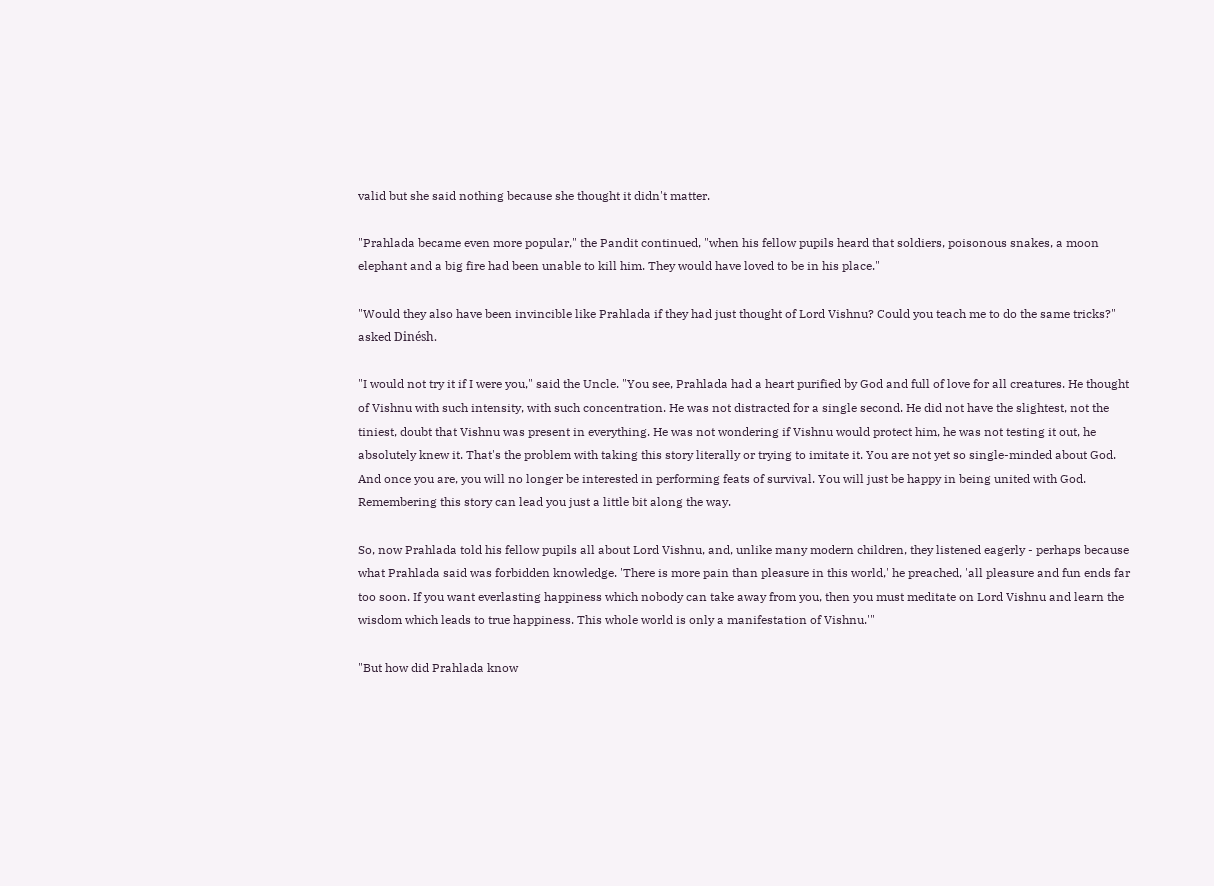valid but she said nothing because she thought it didn't matter.

"Prahlada became even more popular," the Pandit continued, "when his fellow pupils heard that soldiers, poisonous snakes, a moon elephant and a big fire had been unable to kill him. They would have loved to be in his place."

"Would they also have been invincible like Prahlada if they had just thought of Lord Vishnu? Could you teach me to do the same tricks?" asked Dinésh.

"I would not try it if I were you," said the Uncle. "You see, Prahlada had a heart purified by God and full of love for all creatures. He thought of Vishnu with such intensity, with such concentration. He was not distracted for a single second. He did not have the slightest, not the tiniest, doubt that Vishnu was present in everything. He was not wondering if Vishnu would protect him, he was not testing it out, he absolutely knew it. That's the problem with taking this story literally or trying to imitate it. You are not yet so single-minded about God. And once you are, you will no longer be interested in performing feats of survival. You will just be happy in being united with God. Remembering this story can lead you just a little bit along the way.

So, now Prahlada told his fellow pupils all about Lord Vishnu, and, unlike many modern children, they listened eagerly - perhaps because what Prahlada said was forbidden knowledge. 'There is more pain than pleasure in this world,' he preached, 'all pleasure and fun ends far too soon. If you want everlasting happiness which nobody can take away from you, then you must meditate on Lord Vishnu and learn the wisdom which leads to true happiness. This whole world is only a manifestation of Vishnu.'"

"But how did Prahlada know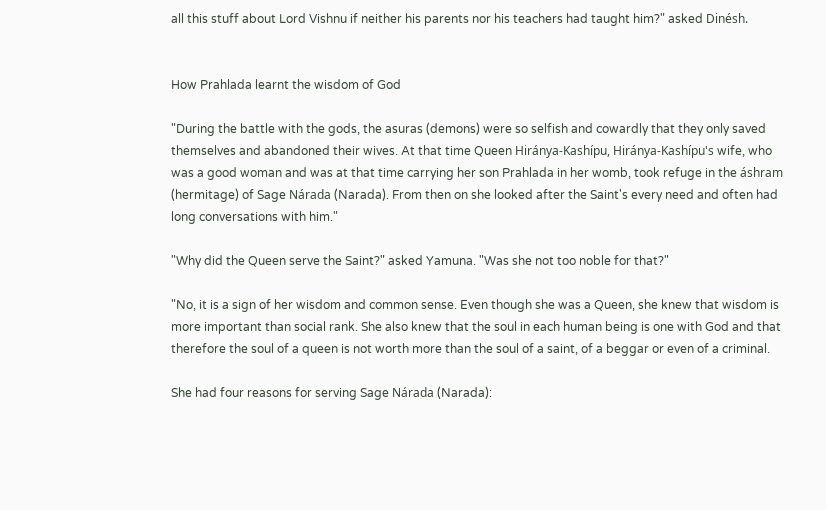all this stuff about Lord Vishnu if neither his parents nor his teachers had taught him?" asked Dinésh.


How Prahlada learnt the wisdom of God

"During the battle with the gods, the asuras (demons) were so selfish and cowardly that they only saved themselves and abandoned their wives. At that time Queen Hiránya-Kashípu, Hiránya-Kashípu's wife, who was a good woman and was at that time carrying her son Prahlada in her womb, took refuge in the áshram (hermitage) of Sage Nárada (Narada). From then on she looked after the Saint's every need and often had long conversations with him."

"Why did the Queen serve the Saint?" asked Yamuna. "Was she not too noble for that?"

"No, it is a sign of her wisdom and common sense. Even though she was a Queen, she knew that wisdom is more important than social rank. She also knew that the soul in each human being is one with God and that therefore the soul of a queen is not worth more than the soul of a saint, of a beggar or even of a criminal.

She had four reasons for serving Sage Nárada (Narada):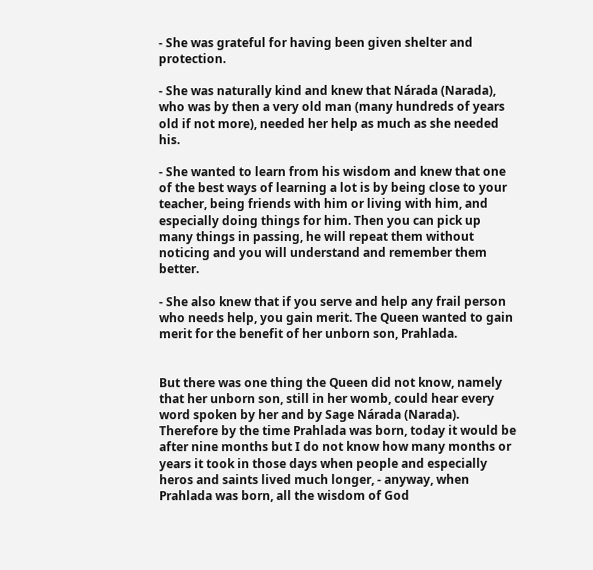- She was grateful for having been given shelter and protection.

- She was naturally kind and knew that Nárada (Narada), who was by then a very old man (many hundreds of years old if not more), needed her help as much as she needed his.

- She wanted to learn from his wisdom and knew that one of the best ways of learning a lot is by being close to your teacher, being friends with him or living with him, and especially doing things for him. Then you can pick up many things in passing, he will repeat them without noticing and you will understand and remember them better.

- She also knew that if you serve and help any frail person who needs help, you gain merit. The Queen wanted to gain merit for the benefit of her unborn son, Prahlada.


But there was one thing the Queen did not know, namely that her unborn son, still in her womb, could hear every word spoken by her and by Sage Nárada (Narada). Therefore by the time Prahlada was born, today it would be after nine months but I do not know how many months or years it took in those days when people and especially heros and saints lived much longer, - anyway, when Prahlada was born, all the wisdom of God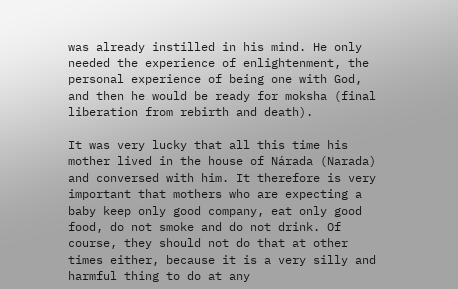was already instilled in his mind. He only needed the experience of enlightenment, the personal experience of being one with God, and then he would be ready for moksha (final liberation from rebirth and death).

It was very lucky that all this time his mother lived in the house of Nárada (Narada) and conversed with him. It therefore is very important that mothers who are expecting a baby keep only good company, eat only good food, do not smoke and do not drink. Of course, they should not do that at other times either, because it is a very silly and harmful thing to do at any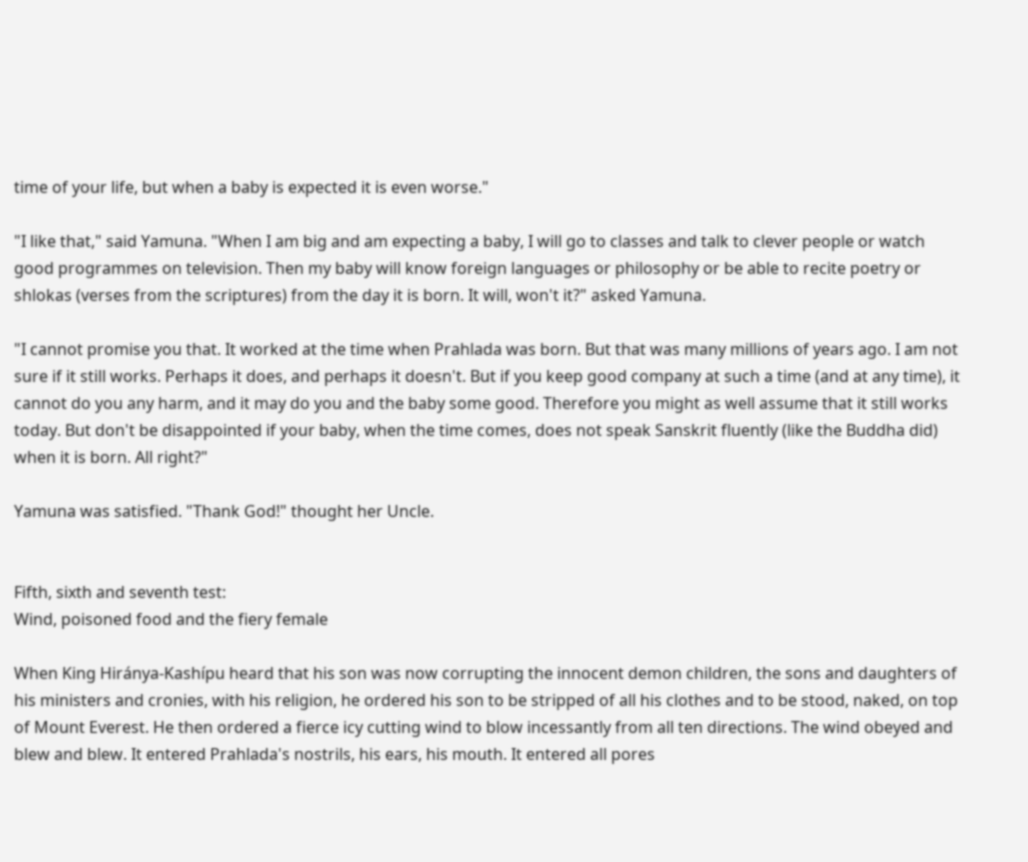time of your life, but when a baby is expected it is even worse."

"I like that," said Yamuna. "When I am big and am expecting a baby, I will go to classes and talk to clever people or watch good programmes on television. Then my baby will know foreign languages or philosophy or be able to recite poetry or shlokas (verses from the scriptures) from the day it is born. It will, won't it?" asked Yamuna.

"I cannot promise you that. It worked at the time when Prahlada was born. But that was many millions of years ago. I am not sure if it still works. Perhaps it does, and perhaps it doesn't. But if you keep good company at such a time (and at any time), it cannot do you any harm, and it may do you and the baby some good. Therefore you might as well assume that it still works today. But don't be disappointed if your baby, when the time comes, does not speak Sanskrit fluently (like the Buddha did) when it is born. All right?"

Yamuna was satisfied. "Thank God!" thought her Uncle.


Fifth, sixth and seventh test:
Wind, poisoned food and the fiery female

When King Hiránya-Kashípu heard that his son was now corrupting the innocent demon children, the sons and daughters of his ministers and cronies, with his religion, he ordered his son to be stripped of all his clothes and to be stood, naked, on top of Mount Everest. He then ordered a fierce icy cutting wind to blow incessantly from all ten directions. The wind obeyed and blew and blew. It entered Prahlada's nostrils, his ears, his mouth. It entered all pores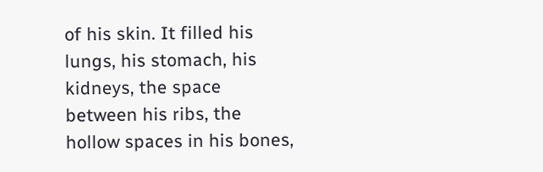of his skin. It filled his lungs, his stomach, his kidneys, the space between his ribs, the hollow spaces in his bones,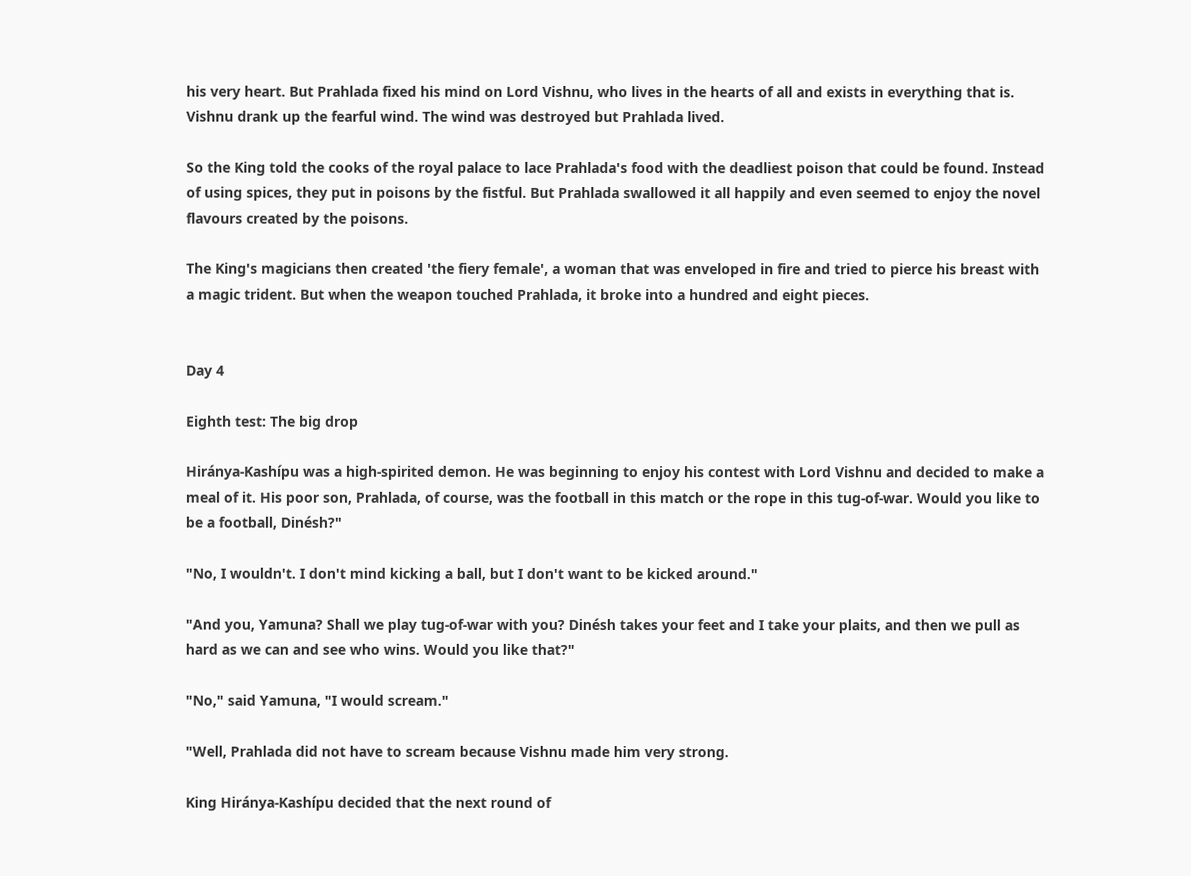his very heart. But Prahlada fixed his mind on Lord Vishnu, who lives in the hearts of all and exists in everything that is. Vishnu drank up the fearful wind. The wind was destroyed but Prahlada lived.

So the King told the cooks of the royal palace to lace Prahlada's food with the deadliest poison that could be found. Instead of using spices, they put in poisons by the fistful. But Prahlada swallowed it all happily and even seemed to enjoy the novel flavours created by the poisons.

The King's magicians then created 'the fiery female', a woman that was enveloped in fire and tried to pierce his breast with a magic trident. But when the weapon touched Prahlada, it broke into a hundred and eight pieces.


Day 4

Eighth test: The big drop

Hiránya-Kashípu was a high-spirited demon. He was beginning to enjoy his contest with Lord Vishnu and decided to make a meal of it. His poor son, Prahlada, of course, was the football in this match or the rope in this tug-of-war. Would you like to be a football, Dinésh?"

"No, I wouldn't. I don't mind kicking a ball, but I don't want to be kicked around."

"And you, Yamuna? Shall we play tug-of-war with you? Dinésh takes your feet and I take your plaits, and then we pull as hard as we can and see who wins. Would you like that?"

"No," said Yamuna, "I would scream."

"Well, Prahlada did not have to scream because Vishnu made him very strong.

King Hiránya-Kashípu decided that the next round of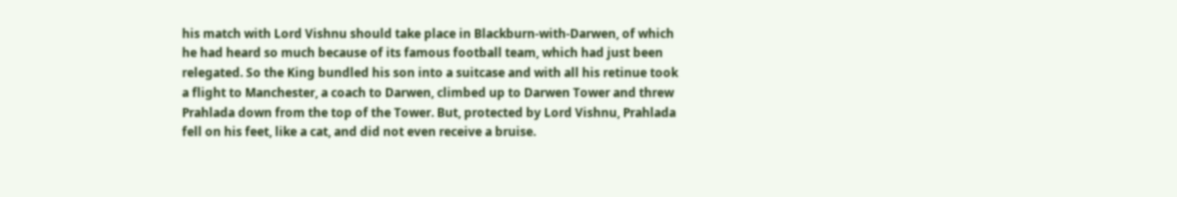his match with Lord Vishnu should take place in Blackburn-with-Darwen, of which he had heard so much because of its famous football team, which had just been relegated. So the King bundled his son into a suitcase and with all his retinue took a flight to Manchester, a coach to Darwen, climbed up to Darwen Tower and threw Prahlada down from the top of the Tower. But, protected by Lord Vishnu, Prahlada fell on his feet, like a cat, and did not even receive a bruise.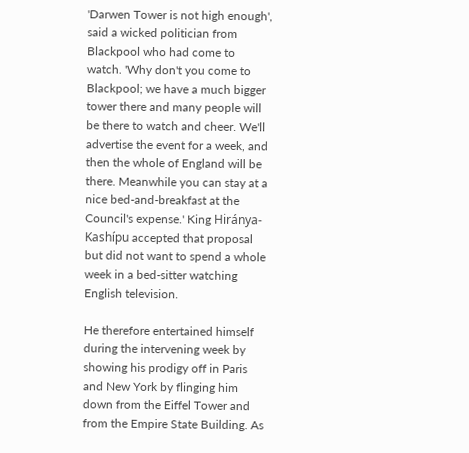'Darwen Tower is not high enough', said a wicked politician from Blackpool who had come to watch. 'Why don't you come to Blackpool; we have a much bigger tower there and many people will be there to watch and cheer. We'll advertise the event for a week, and then the whole of England will be there. Meanwhile you can stay at a nice bed-and-breakfast at the Council's expense.' King Hiránya-Kashípu accepted that proposal but did not want to spend a whole week in a bed-sitter watching English television.

He therefore entertained himself during the intervening week by showing his prodigy off in Paris and New York by flinging him down from the Eiffel Tower and from the Empire State Building. As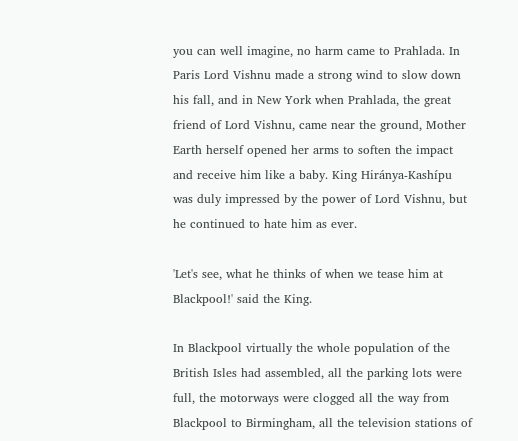you can well imagine, no harm came to Prahlada. In Paris Lord Vishnu made a strong wind to slow down his fall, and in New York when Prahlada, the great friend of Lord Vishnu, came near the ground, Mother Earth herself opened her arms to soften the impact and receive him like a baby. King Hiránya-Kashípu was duly impressed by the power of Lord Vishnu, but he continued to hate him as ever.

'Let's see, what he thinks of when we tease him at Blackpool!' said the King.

In Blackpool virtually the whole population of the British Isles had assembled, all the parking lots were full, the motorways were clogged all the way from Blackpool to Birmingham, all the television stations of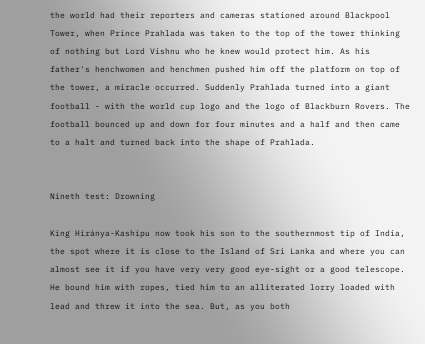the world had their reporters and cameras stationed around Blackpool Tower, when Prince Prahlada was taken to the top of the tower thinking of nothing but Lord Vishnu who he knew would protect him. As his father's henchwomen and henchmen pushed him off the platform on top of the tower, a miracle occurred. Suddenly Prahlada turned into a giant football - with the world cup logo and the logo of Blackburn Rovers. The football bounced up and down for four minutes and a half and then came to a halt and turned back into the shape of Prahlada.


Nineth test: Drowning

King Hiránya-Kashípu now took his son to the southernmost tip of India, the spot where it is close to the Island of Sri Lanka and where you can almost see it if you have very very good eye-sight or a good telescope. He bound him with ropes, tied him to an alliterated lorry loaded with lead and threw it into the sea. But, as you both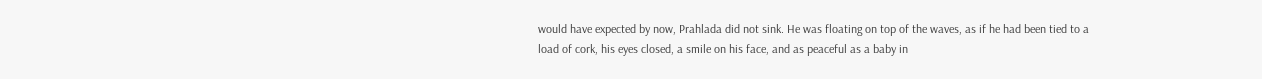would have expected by now, Prahlada did not sink. He was floating on top of the waves, as if he had been tied to a load of cork, his eyes closed, a smile on his face, and as peaceful as a baby in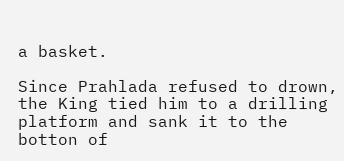a basket.

Since Prahlada refused to drown, the King tied him to a drilling platform and sank it to the botton of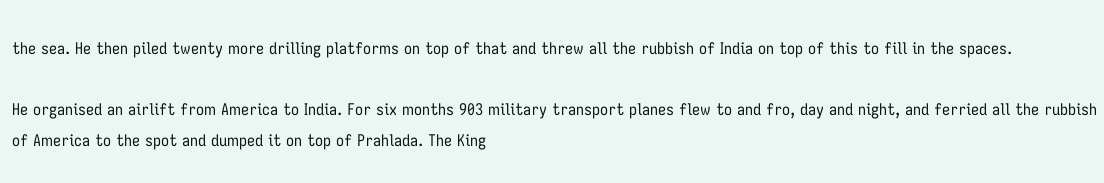the sea. He then piled twenty more drilling platforms on top of that and threw all the rubbish of India on top of this to fill in the spaces.

He organised an airlift from America to India. For six months 903 military transport planes flew to and fro, day and night, and ferried all the rubbish of America to the spot and dumped it on top of Prahlada. The King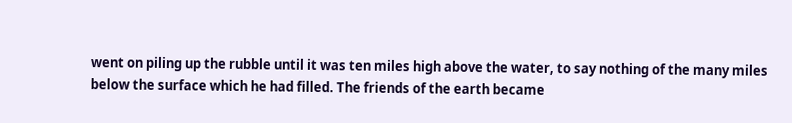went on piling up the rubble until it was ten miles high above the water, to say nothing of the many miles below the surface which he had filled. The friends of the earth became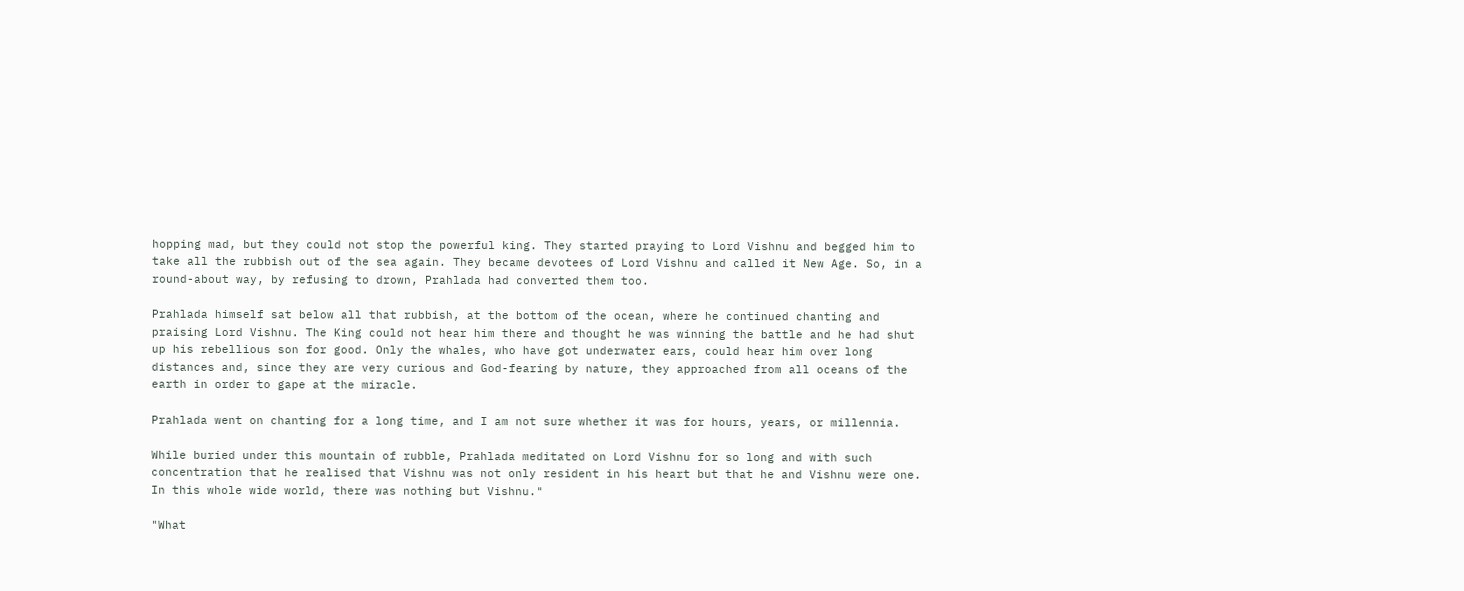hopping mad, but they could not stop the powerful king. They started praying to Lord Vishnu and begged him to take all the rubbish out of the sea again. They became devotees of Lord Vishnu and called it New Age. So, in a round-about way, by refusing to drown, Prahlada had converted them too.

Prahlada himself sat below all that rubbish, at the bottom of the ocean, where he continued chanting and praising Lord Vishnu. The King could not hear him there and thought he was winning the battle and he had shut up his rebellious son for good. Only the whales, who have got underwater ears, could hear him over long distances and, since they are very curious and God-fearing by nature, they approached from all oceans of the earth in order to gape at the miracle.

Prahlada went on chanting for a long time, and I am not sure whether it was for hours, years, or millennia.

While buried under this mountain of rubble, Prahlada meditated on Lord Vishnu for so long and with such concentration that he realised that Vishnu was not only resident in his heart but that he and Vishnu were one. In this whole wide world, there was nothing but Vishnu."

"What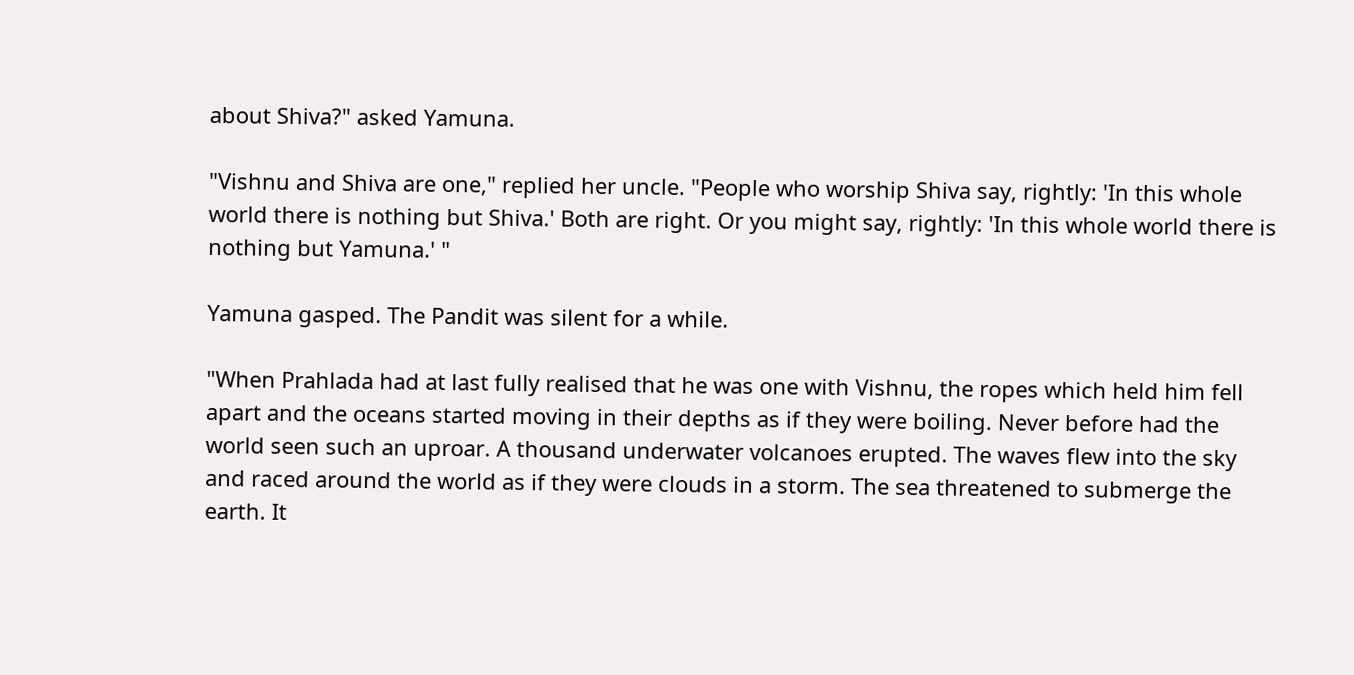about Shiva?" asked Yamuna.

"Vishnu and Shiva are one," replied her uncle. "People who worship Shiva say, rightly: 'In this whole world there is nothing but Shiva.' Both are right. Or you might say, rightly: 'In this whole world there is nothing but Yamuna.' "

Yamuna gasped. The Pandit was silent for a while.

"When Prahlada had at last fully realised that he was one with Vishnu, the ropes which held him fell apart and the oceans started moving in their depths as if they were boiling. Never before had the world seen such an uproar. A thousand underwater volcanoes erupted. The waves flew into the sky and raced around the world as if they were clouds in a storm. The sea threatened to submerge the earth. It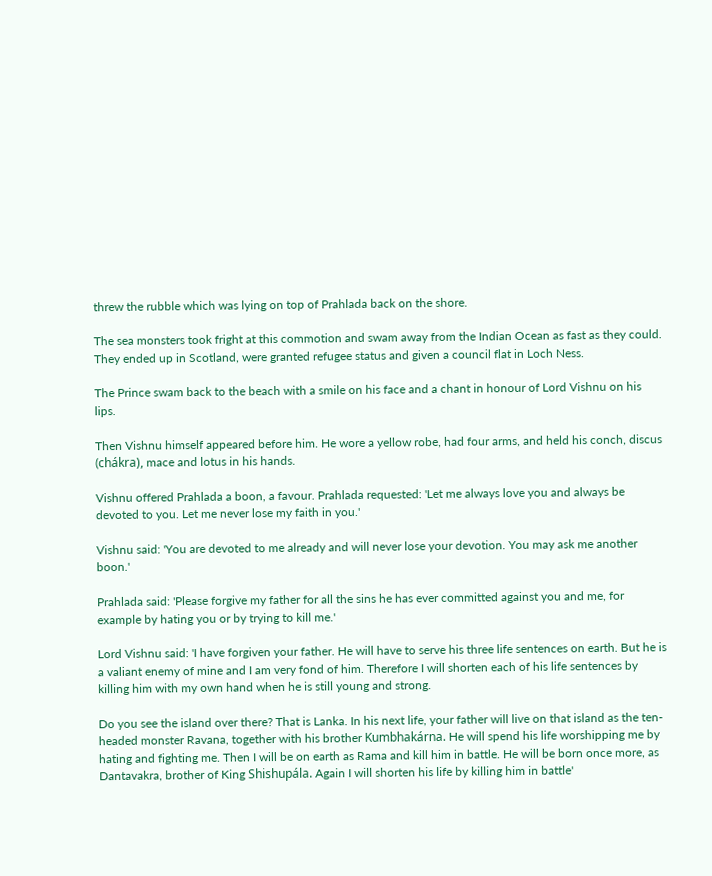threw the rubble which was lying on top of Prahlada back on the shore.

The sea monsters took fright at this commotion and swam away from the Indian Ocean as fast as they could. They ended up in Scotland, were granted refugee status and given a council flat in Loch Ness.

The Prince swam back to the beach with a smile on his face and a chant in honour of Lord Vishnu on his lips.

Then Vishnu himself appeared before him. He wore a yellow robe, had four arms, and held his conch, discus (chákra), mace and lotus in his hands.

Vishnu offered Prahlada a boon, a favour. Prahlada requested: 'Let me always love you and always be devoted to you. Let me never lose my faith in you.'

Vishnu said: 'You are devoted to me already and will never lose your devotion. You may ask me another boon.'

Prahlada said: 'Please forgive my father for all the sins he has ever committed against you and me, for example by hating you or by trying to kill me.'

Lord Vishnu said: 'I have forgiven your father. He will have to serve his three life sentences on earth. But he is a valiant enemy of mine and I am very fond of him. Therefore I will shorten each of his life sentences by killing him with my own hand when he is still young and strong.

Do you see the island over there? That is Lanka. In his next life, your father will live on that island as the ten-headed monster Ravana, together with his brother Kumbhakárna. He will spend his life worshipping me by hating and fighting me. Then I will be on earth as Rama and kill him in battle. He will be born once more, as Dantavakra, brother of King Shishupála. Again I will shorten his life by killing him in battle'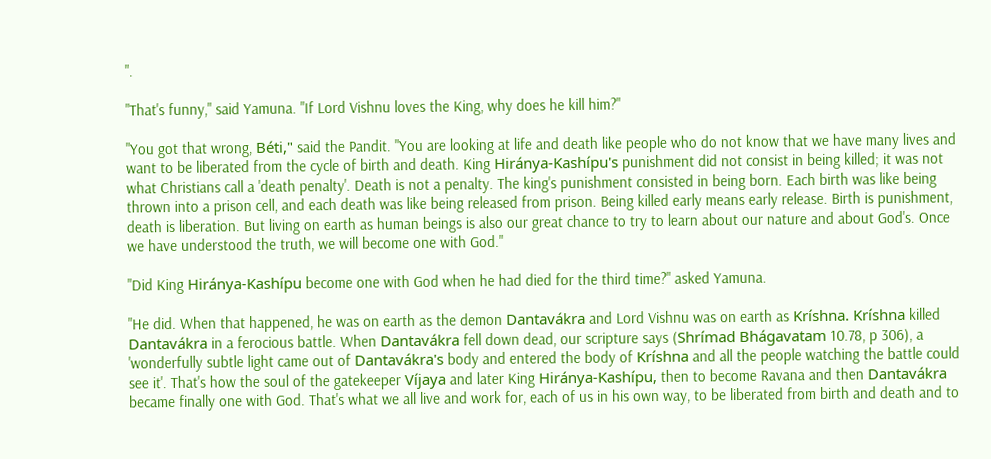".

"That's funny," said Yamuna. "If Lord Vishnu loves the King, why does he kill him?"

"You got that wrong, Béti," said the Pandit. "You are looking at life and death like people who do not know that we have many lives and want to be liberated from the cycle of birth and death. King Hiránya-Kashípu's punishment did not consist in being killed; it was not what Christians call a 'death penalty'. Death is not a penalty. The king's punishment consisted in being born. Each birth was like being thrown into a prison cell, and each death was like being released from prison. Being killed early means early release. Birth is punishment, death is liberation. But living on earth as human beings is also our great chance to try to learn about our nature and about God's. Once we have understood the truth, we will become one with God."

"Did King Hiránya-Kashípu become one with God when he had died for the third time?" asked Yamuna.

"He did. When that happened, he was on earth as the demon Dantavákra and Lord Vishnu was on earth as Kríshna. Kríshna killed Dantavákra in a ferocious battle. When Dantavákra fell down dead, our scripture says (Shrímad Bhágavatam 10.78, p 306), a 'wonderfully subtle light came out of Dantavákra's body and entered the body of Kríshna and all the people watching the battle could see it'. That's how the soul of the gatekeeper Víjaya and later King Hiránya-Kashípu, then to become Ravana and then Dantavákra became finally one with God. That's what we all live and work for, each of us in his own way, to be liberated from birth and death and to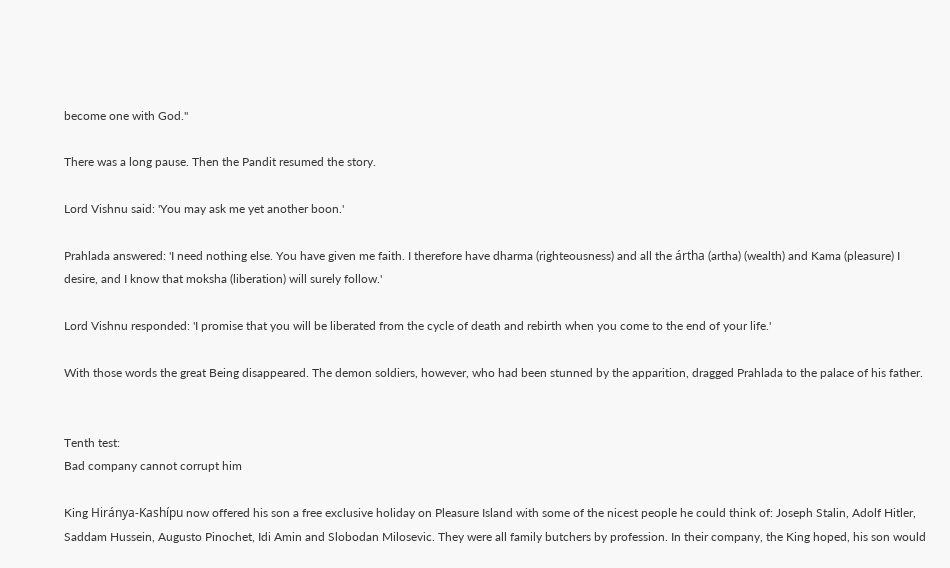become one with God."

There was a long pause. Then the Pandit resumed the story.

Lord Vishnu said: 'You may ask me yet another boon.'

Prahlada answered: 'I need nothing else. You have given me faith. I therefore have dharma (righteousness) and all the ártha (artha) (wealth) and Kama (pleasure) I desire, and I know that moksha (liberation) will surely follow.'

Lord Vishnu responded: 'I promise that you will be liberated from the cycle of death and rebirth when you come to the end of your life.'

With those words the great Being disappeared. The demon soldiers, however, who had been stunned by the apparition, dragged Prahlada to the palace of his father.


Tenth test:
Bad company cannot corrupt him

King Hiránya-Kashípu now offered his son a free exclusive holiday on Pleasure Island with some of the nicest people he could think of: Joseph Stalin, Adolf Hitler, Saddam Hussein, Augusto Pinochet, Idi Amin and Slobodan Milosevic. They were all family butchers by profession. In their company, the King hoped, his son would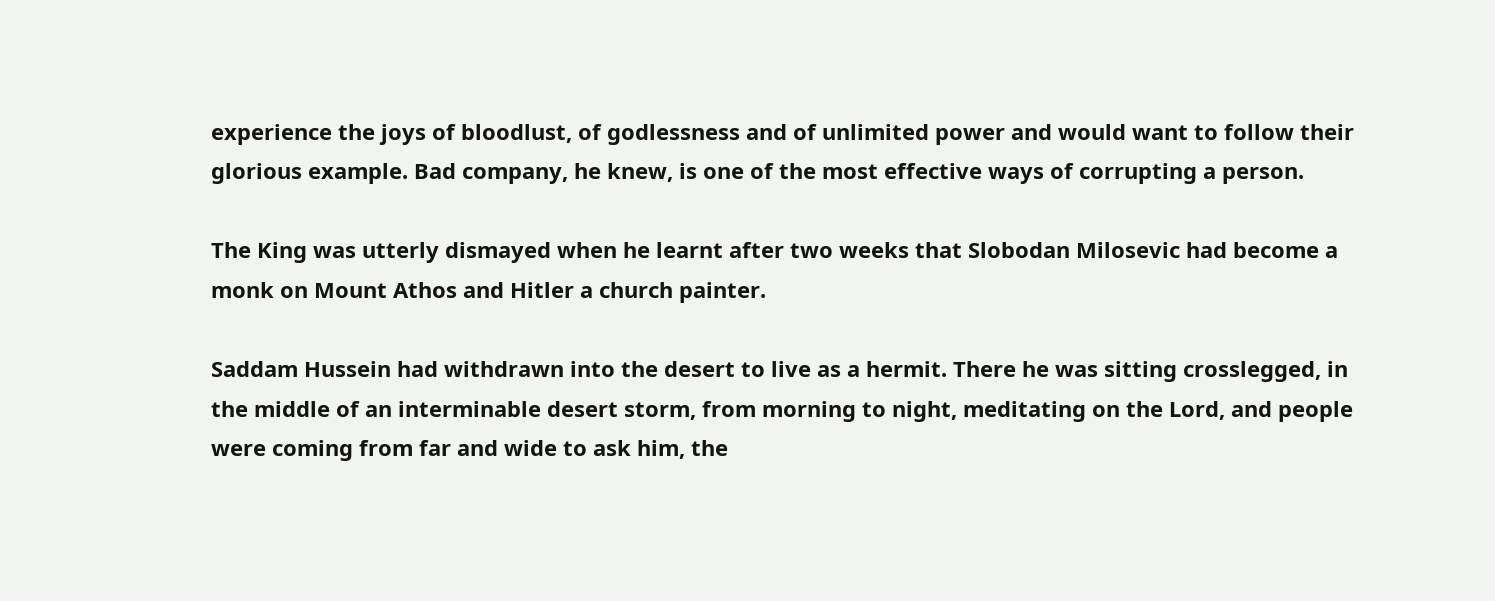experience the joys of bloodlust, of godlessness and of unlimited power and would want to follow their glorious example. Bad company, he knew, is one of the most effective ways of corrupting a person.

The King was utterly dismayed when he learnt after two weeks that Slobodan Milosevic had become a monk on Mount Athos and Hitler a church painter.

Saddam Hussein had withdrawn into the desert to live as a hermit. There he was sitting crosslegged, in the middle of an interminable desert storm, from morning to night, meditating on the Lord, and people were coming from far and wide to ask him, the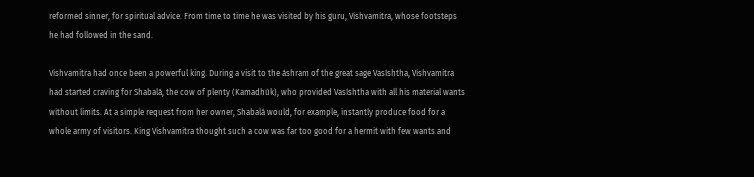reformed sinner, for spiritual advice. From time to time he was visited by his guru, Vishvamitra, whose footsteps he had followed in the sand.

Vishvamitra had once been a powerful king. During a visit to the áshram of the great sage Vasíshtha, Vishvamitra had started craving for Shabalá, the cow of plenty (Kamadhúk), who provided Vasíshtha with all his material wants without limits. At a simple request from her owner, Shabalá would, for example, instantly produce food for a whole army of visitors. King Vishvamitra thought such a cow was far too good for a hermit with few wants and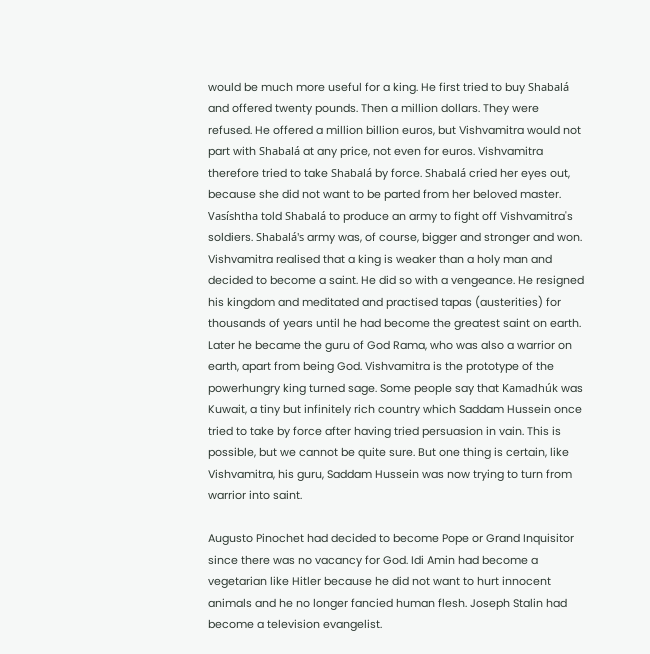would be much more useful for a king. He first tried to buy Shabalá and offered twenty pounds. Then a million dollars. They were refused. He offered a million billion euros, but Vishvamitra would not part with Shabalá at any price, not even for euros. Vishvamitra therefore tried to take Shabalá by force. Shabalá cried her eyes out, because she did not want to be parted from her beloved master. Vasíshtha told Shabalá to produce an army to fight off Vishvamitra's soldiers. Shabalá's army was, of course, bigger and stronger and won. Vishvamitra realised that a king is weaker than a holy man and decided to become a saint. He did so with a vengeance. He resigned his kingdom and meditated and practised tapas (austerities) for thousands of years until he had become the greatest saint on earth. Later he became the guru of God Rama, who was also a warrior on earth, apart from being God. Vishvamitra is the prototype of the powerhungry king turned sage. Some people say that Kamadhúk was Kuwait, a tiny but infinitely rich country which Saddam Hussein once tried to take by force after having tried persuasion in vain. This is possible, but we cannot be quite sure. But one thing is certain, like Vishvamitra, his guru, Saddam Hussein was now trying to turn from warrior into saint.

Augusto Pinochet had decided to become Pope or Grand Inquisitor since there was no vacancy for God. Idi Amin had become a vegetarian like Hitler because he did not want to hurt innocent animals and he no longer fancied human flesh. Joseph Stalin had become a television evangelist.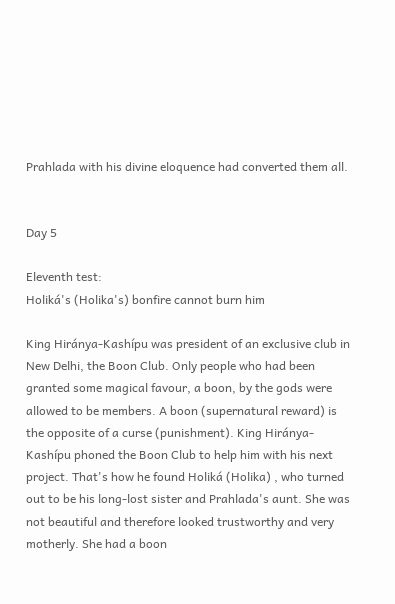Prahlada with his divine eloquence had converted them all.


Day 5

Eleventh test:
Holiká's (Holika's) bonfire cannot burn him

King Hiránya-Kashípu was president of an exclusive club in New Delhi, the Boon Club. Only people who had been granted some magical favour, a boon, by the gods were allowed to be members. A boon (supernatural reward) is the opposite of a curse (punishment). King Hiránya-Kashípu phoned the Boon Club to help him with his next project. That's how he found Holiká (Holika) , who turned out to be his long-lost sister and Prahlada's aunt. She was not beautiful and therefore looked trustworthy and very motherly. She had a boon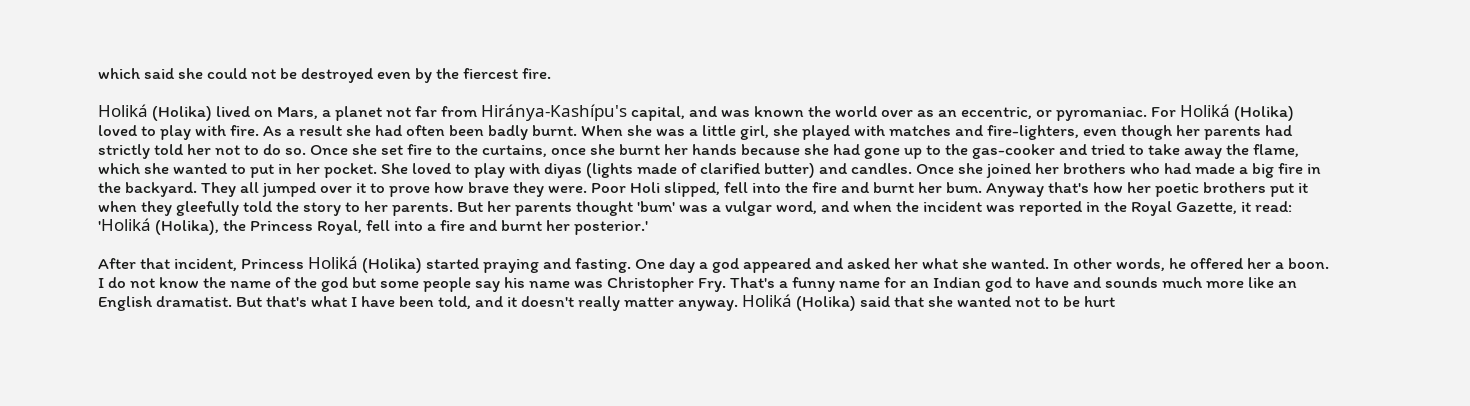which said she could not be destroyed even by the fiercest fire.

Holiká (Holika) lived on Mars, a planet not far from Hiránya-Kashípu's capital, and was known the world over as an eccentric, or pyromaniac. For Holiká (Holika) loved to play with fire. As a result she had often been badly burnt. When she was a little girl, she played with matches and fire-lighters, even though her parents had strictly told her not to do so. Once she set fire to the curtains, once she burnt her hands because she had gone up to the gas-cooker and tried to take away the flame, which she wanted to put in her pocket. She loved to play with diyas (lights made of clarified butter) and candles. Once she joined her brothers who had made a big fire in the backyard. They all jumped over it to prove how brave they were. Poor Holi slipped, fell into the fire and burnt her bum. Anyway that's how her poetic brothers put it when they gleefully told the story to her parents. But her parents thought 'bum' was a vulgar word, and when the incident was reported in the Royal Gazette, it read: 'Holiká (Holika), the Princess Royal, fell into a fire and burnt her posterior.'

After that incident, Princess Holiká (Holika) started praying and fasting. One day a god appeared and asked her what she wanted. In other words, he offered her a boon. I do not know the name of the god but some people say his name was Christopher Fry. That's a funny name for an Indian god to have and sounds much more like an English dramatist. But that's what I have been told, and it doesn't really matter anyway. Holiká (Holika) said that she wanted not to be hurt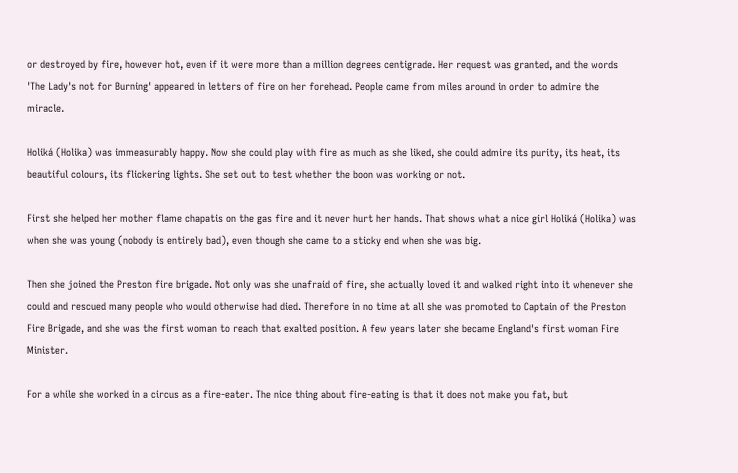or destroyed by fire, however hot, even if it were more than a million degrees centigrade. Her request was granted, and the words 'The Lady's not for Burning' appeared in letters of fire on her forehead. People came from miles around in order to admire the miracle.

Holiká (Holika) was immeasurably happy. Now she could play with fire as much as she liked, she could admire its purity, its heat, its beautiful colours, its flickering lights. She set out to test whether the boon was working or not.

First she helped her mother flame chapatis on the gas fire and it never hurt her hands. That shows what a nice girl Holiká (Holika) was when she was young (nobody is entirely bad), even though she came to a sticky end when she was big.

Then she joined the Preston fire brigade. Not only was she unafraid of fire, she actually loved it and walked right into it whenever she could and rescued many people who would otherwise had died. Therefore in no time at all she was promoted to Captain of the Preston Fire Brigade, and she was the first woman to reach that exalted position. A few years later she became England's first woman Fire Minister.

For a while she worked in a circus as a fire-eater. The nice thing about fire-eating is that it does not make you fat, but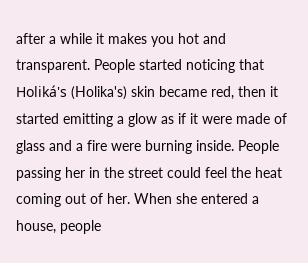after a while it makes you hot and transparent. People started noticing that Holiká's (Holika's) skin became red, then it started emitting a glow as if it were made of glass and a fire were burning inside. People passing her in the street could feel the heat coming out of her. When she entered a house, people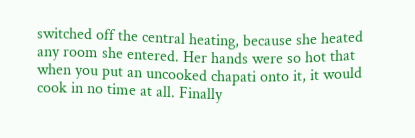switched off the central heating, because she heated any room she entered. Her hands were so hot that when you put an uncooked chapati onto it, it would cook in no time at all. Finally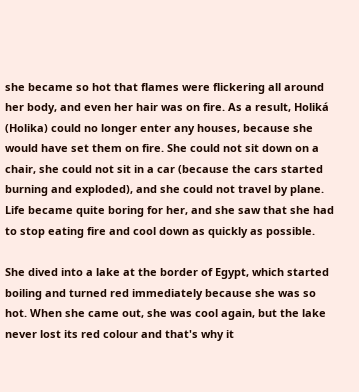she became so hot that flames were flickering all around her body, and even her hair was on fire. As a result, Holiká (Holika) could no longer enter any houses, because she would have set them on fire. She could not sit down on a chair, she could not sit in a car (because the cars started burning and exploded), and she could not travel by plane. Life became quite boring for her, and she saw that she had to stop eating fire and cool down as quickly as possible.

She dived into a lake at the border of Egypt, which started boiling and turned red immediately because she was so hot. When she came out, she was cool again, but the lake never lost its red colour and that's why it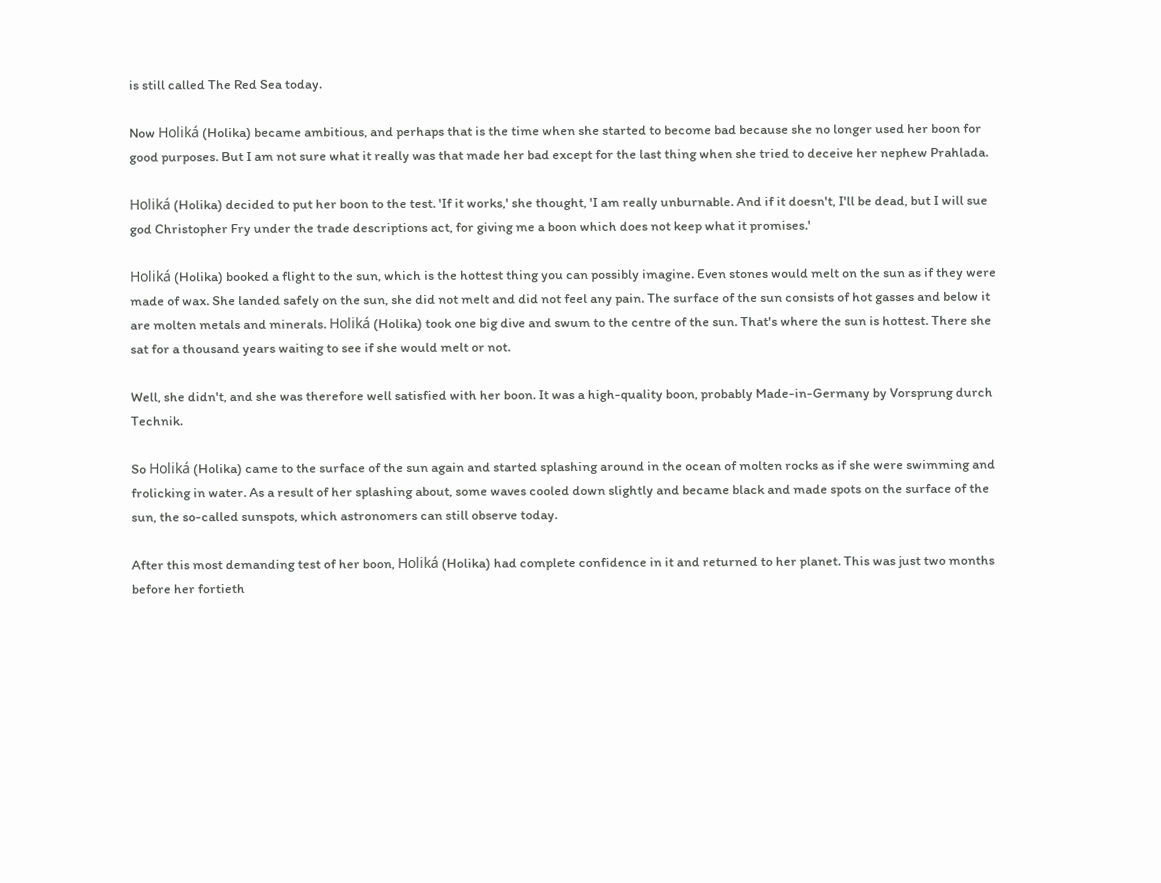is still called The Red Sea today.

Now Holiká (Holika) became ambitious, and perhaps that is the time when she started to become bad because she no longer used her boon for good purposes. But I am not sure what it really was that made her bad except for the last thing when she tried to deceive her nephew Prahlada.

Holiká (Holika) decided to put her boon to the test. 'If it works,' she thought, 'I am really unburnable. And if it doesn't, I'll be dead, but I will sue god Christopher Fry under the trade descriptions act, for giving me a boon which does not keep what it promises.'

Holiká (Holika) booked a flight to the sun, which is the hottest thing you can possibly imagine. Even stones would melt on the sun as if they were made of wax. She landed safely on the sun, she did not melt and did not feel any pain. The surface of the sun consists of hot gasses and below it are molten metals and minerals. Holiká (Holika) took one big dive and swum to the centre of the sun. That's where the sun is hottest. There she sat for a thousand years waiting to see if she would melt or not.

Well, she didn't, and she was therefore well satisfied with her boon. It was a high-quality boon, probably Made-in-Germany by Vorsprung durch Technik.

So Holiká (Holika) came to the surface of the sun again and started splashing around in the ocean of molten rocks as if she were swimming and frolicking in water. As a result of her splashing about, some waves cooled down slightly and became black and made spots on the surface of the sun, the so-called sunspots, which astronomers can still observe today.

After this most demanding test of her boon, Holiká (Holika) had complete confidence in it and returned to her planet. This was just two months before her fortieth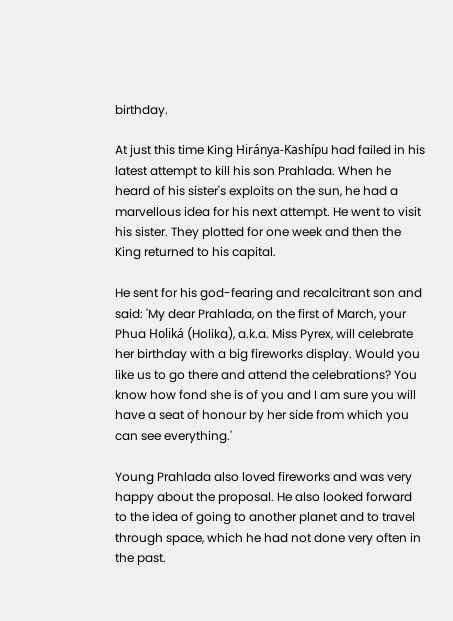birthday.

At just this time King Hiránya-Kashípu had failed in his latest attempt to kill his son Prahlada. When he heard of his sister's exploits on the sun, he had a marvellous idea for his next attempt. He went to visit his sister. They plotted for one week and then the King returned to his capital.

He sent for his god-fearing and recalcitrant son and said: 'My dear Prahlada, on the first of March, your Phua Holiká (Holika), a.k.a. Miss Pyrex, will celebrate her birthday with a big fireworks display. Would you like us to go there and attend the celebrations? You know how fond she is of you and I am sure you will have a seat of honour by her side from which you can see everything.'

Young Prahlada also loved fireworks and was very happy about the proposal. He also looked forward to the idea of going to another planet and to travel through space, which he had not done very often in the past.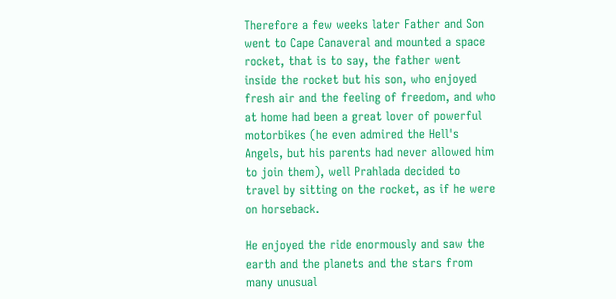Therefore a few weeks later Father and Son went to Cape Canaveral and mounted a space rocket, that is to say, the father went inside the rocket but his son, who enjoyed fresh air and the feeling of freedom, and who at home had been a great lover of powerful motorbikes (he even admired the Hell's Angels, but his parents had never allowed him to join them), well Prahlada decided to travel by sitting on the rocket, as if he were on horseback.

He enjoyed the ride enormously and saw the earth and the planets and the stars from many unusual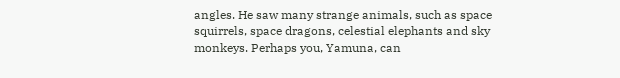angles. He saw many strange animals, such as space squirrels, space dragons, celestial elephants and sky monkeys. Perhaps you, Yamuna, can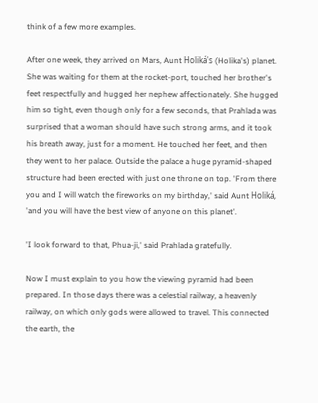think of a few more examples.

After one week, they arrived on Mars, Aunt Holiká's (Holika's) planet. She was waiting for them at the rocket-port, touched her brother's feet respectfully and hugged her nephew affectionately. She hugged him so tight, even though only for a few seconds, that Prahlada was surprised that a woman should have such strong arms, and it took his breath away, just for a moment. He touched her feet, and then they went to her palace. Outside the palace a huge pyramid-shaped structure had been erected with just one throne on top. 'From there you and I will watch the fireworks on my birthday,' said Aunt Holiká, 'and you will have the best view of anyone on this planet'.

'I look forward to that, Phua-ji,' said Prahlada gratefully.

Now I must explain to you how the viewing pyramid had been prepared. In those days there was a celestial railway, a heavenly railway, on which only gods were allowed to travel. This connected the earth, the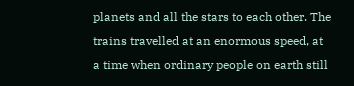planets and all the stars to each other. The trains travelled at an enormous speed, at a time when ordinary people on earth still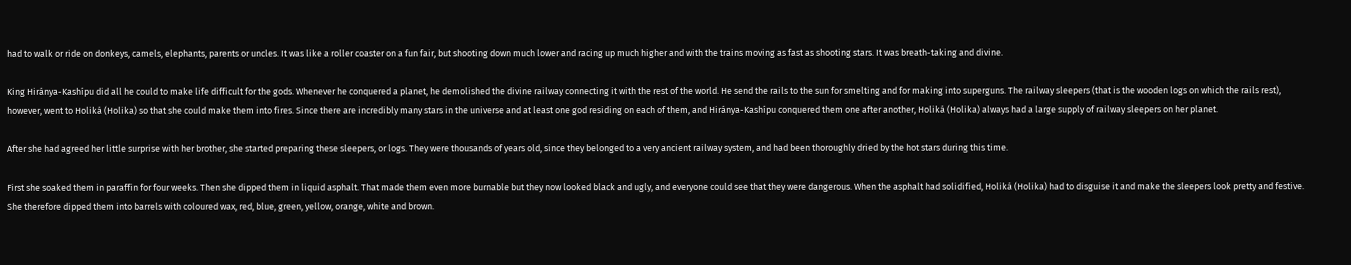had to walk or ride on donkeys, camels, elephants, parents or uncles. It was like a roller coaster on a fun fair, but shooting down much lower and racing up much higher and with the trains moving as fast as shooting stars. It was breath-taking and divine.

King Hiránya-Kashípu did all he could to make life difficult for the gods. Whenever he conquered a planet, he demolished the divine railway connecting it with the rest of the world. He send the rails to the sun for smelting and for making into superguns. The railway sleepers (that is the wooden logs on which the rails rest), however, went to Holiká (Holika) so that she could make them into fires. Since there are incredibly many stars in the universe and at least one god residing on each of them, and Hiránya-Kashípu conquered them one after another, Holiká (Holika) always had a large supply of railway sleepers on her planet.

After she had agreed her little surprise with her brother, she started preparing these sleepers, or logs. They were thousands of years old, since they belonged to a very ancient railway system, and had been thoroughly dried by the hot stars during this time.

First she soaked them in paraffin for four weeks. Then she dipped them in liquid asphalt. That made them even more burnable but they now looked black and ugly, and everyone could see that they were dangerous. When the asphalt had solidified, Holiká (Holika) had to disguise it and make the sleepers look pretty and festive. She therefore dipped them into barrels with coloured wax, red, blue, green, yellow, orange, white and brown.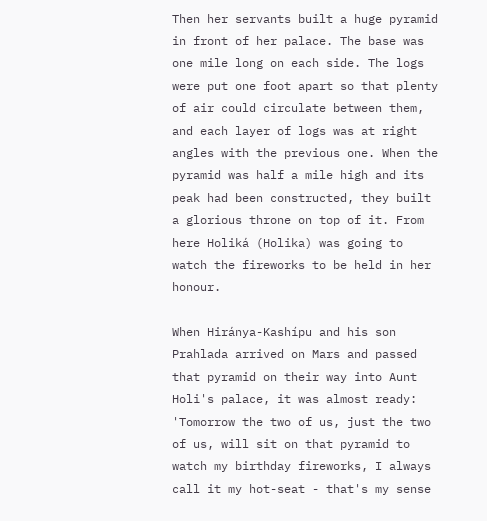Then her servants built a huge pyramid in front of her palace. The base was one mile long on each side. The logs were put one foot apart so that plenty of air could circulate between them, and each layer of logs was at right angles with the previous one. When the pyramid was half a mile high and its peak had been constructed, they built a glorious throne on top of it. From here Holiká (Holika) was going to watch the fireworks to be held in her honour.

When Hiránya-Kashípu and his son Prahlada arrived on Mars and passed that pyramid on their way into Aunt Holi's palace, it was almost ready: 'Tomorrow the two of us, just the two of us, will sit on that pyramid to watch my birthday fireworks, I always call it my hot-seat - that's my sense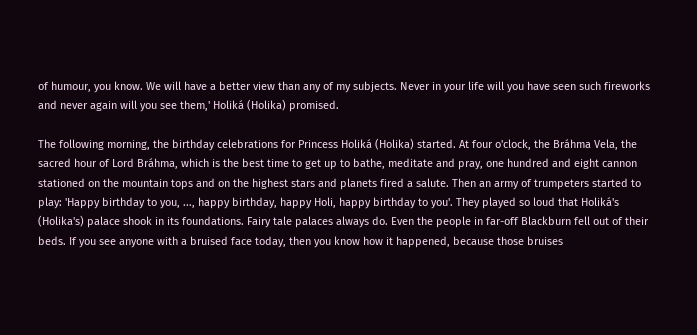of humour, you know. We will have a better view than any of my subjects. Never in your life will you have seen such fireworks and never again will you see them,' Holiká (Holika) promised.

The following morning, the birthday celebrations for Princess Holiká (Holika) started. At four o'clock, the Bráhma Vela, the sacred hour of Lord Bráhma, which is the best time to get up to bathe, meditate and pray, one hundred and eight cannon stationed on the mountain tops and on the highest stars and planets fired a salute. Then an army of trumpeters started to play: 'Happy birthday to you, ..., happy birthday, happy Holi, happy birthday to you'. They played so loud that Holiká's (Holika's) palace shook in its foundations. Fairy tale palaces always do. Even the people in far-off Blackburn fell out of their beds. If you see anyone with a bruised face today, then you know how it happened, because those bruises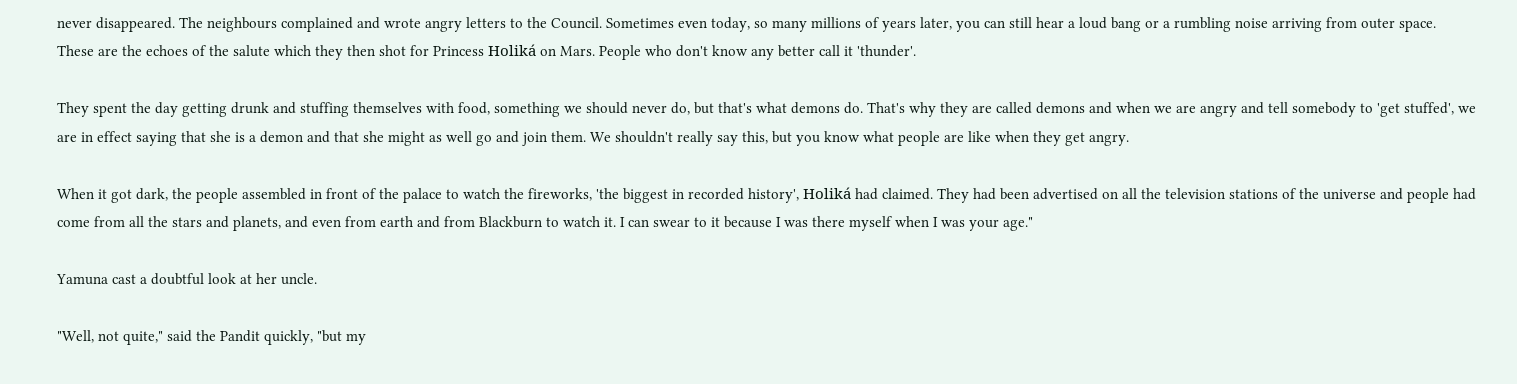never disappeared. The neighbours complained and wrote angry letters to the Council. Sometimes even today, so many millions of years later, you can still hear a loud bang or a rumbling noise arriving from outer space. These are the echoes of the salute which they then shot for Princess Holiká on Mars. People who don't know any better call it 'thunder'.

They spent the day getting drunk and stuffing themselves with food, something we should never do, but that's what demons do. That's why they are called demons and when we are angry and tell somebody to 'get stuffed', we are in effect saying that she is a demon and that she might as well go and join them. We shouldn't really say this, but you know what people are like when they get angry.

When it got dark, the people assembled in front of the palace to watch the fireworks, 'the biggest in recorded history', Holiká had claimed. They had been advertised on all the television stations of the universe and people had come from all the stars and planets, and even from earth and from Blackburn to watch it. I can swear to it because I was there myself when I was your age."

Yamuna cast a doubtful look at her uncle.

"Well, not quite," said the Pandit quickly, "but my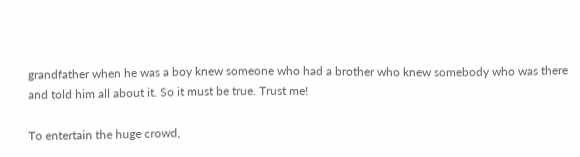grandfather when he was a boy knew someone who had a brother who knew somebody who was there and told him all about it. So it must be true. Trust me!

To entertain the huge crowd,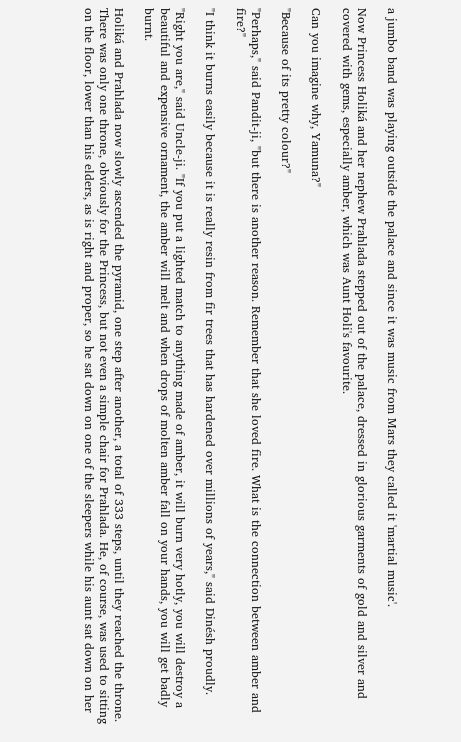a jumbo band was playing outside the palace and since it was music from Mars they called it 'martial music'.

Now Princess Holiká and her nephew Prahlada stepped out of the palace, dressed in glorious garments of gold and silver and covered with gems, especially amber, which was Aunt Holi's favourite.

Can you imagine why, Yamuna?"

"Because of its pretty colour?"

"Perhaps," said Pandit-ji, "but there is another reason. Remember that she loved fire. What is the connection between amber and fire?"

"I think it burns easily because it is really resin from fir trees that has hardened over millions of years," said Dinésh proudly.

"Right you are," said Uncle-ji. "If you put a lighted match to anything made of amber, it will burn very hotly, you will destroy a beautiful and expensive ornament, the amber will melt and when drops of molten amber fall on your hands, you will get badly burnt.

Holiká and Prahlada now slowly ascended the pyramid, one step after another, a total of 333 steps, until they reached the throne. There was only one throne, obviously for the Princess, but not even a simple chair for Prahlada. He, of course, was used to sitting on the floor, lower than his elders, as is right and proper, so he sat down on one of the sleepers while his aunt sat down on her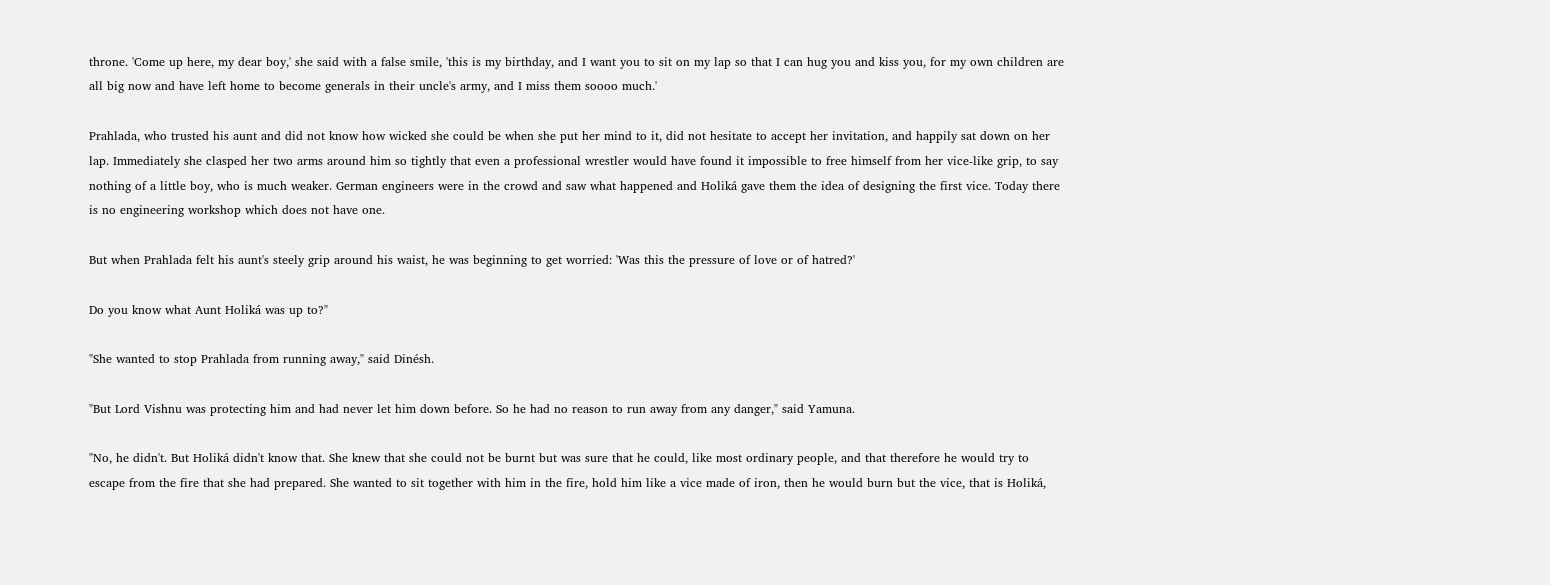throne. 'Come up here, my dear boy,' she said with a false smile, 'this is my birthday, and I want you to sit on my lap so that I can hug you and kiss you, for my own children are all big now and have left home to become generals in their uncle's army, and I miss them soooo much.'

Prahlada, who trusted his aunt and did not know how wicked she could be when she put her mind to it, did not hesitate to accept her invitation, and happily sat down on her lap. Immediately she clasped her two arms around him so tightly that even a professional wrestler would have found it impossible to free himself from her vice-like grip, to say nothing of a little boy, who is much weaker. German engineers were in the crowd and saw what happened and Holiká gave them the idea of designing the first vice. Today there is no engineering workshop which does not have one.

But when Prahlada felt his aunt's steely grip around his waist, he was beginning to get worried: 'Was this the pressure of love or of hatred?'

Do you know what Aunt Holiká was up to?"

"She wanted to stop Prahlada from running away," said Dinésh.

"But Lord Vishnu was protecting him and had never let him down before. So he had no reason to run away from any danger," said Yamuna.

"No, he didn't. But Holiká didn't know that. She knew that she could not be burnt but was sure that he could, like most ordinary people, and that therefore he would try to escape from the fire that she had prepared. She wanted to sit together with him in the fire, hold him like a vice made of iron, then he would burn but the vice, that is Holiká,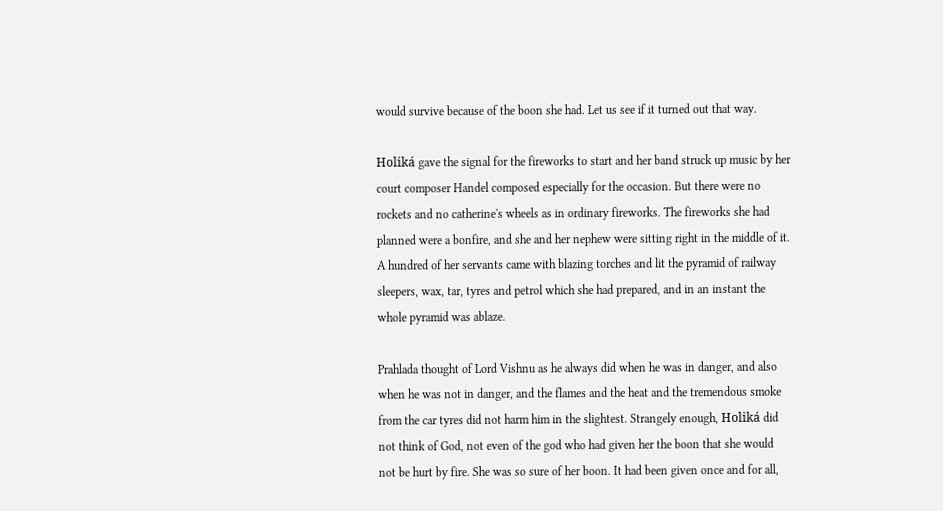would survive because of the boon she had. Let us see if it turned out that way.

Holiká gave the signal for the fireworks to start and her band struck up music by her court composer Handel composed especially for the occasion. But there were no rockets and no catherine's wheels as in ordinary fireworks. The fireworks she had planned were a bonfire, and she and her nephew were sitting right in the middle of it. A hundred of her servants came with blazing torches and lit the pyramid of railway sleepers, wax, tar, tyres and petrol which she had prepared, and in an instant the whole pyramid was ablaze.

Prahlada thought of Lord Vishnu as he always did when he was in danger, and also when he was not in danger, and the flames and the heat and the tremendous smoke from the car tyres did not harm him in the slightest. Strangely enough, Holiká did not think of God, not even of the god who had given her the boon that she would not be hurt by fire. She was so sure of her boon. It had been given once and for all,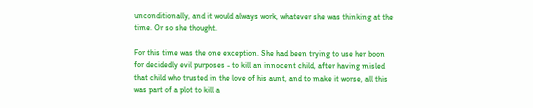unconditionally, and it would always work, whatever she was thinking at the time. Or so she thought.

For this time was the one exception. She had been trying to use her boon for decidedly evil purposes - to kill an innocent child, after having misled that child who trusted in the love of his aunt, and to make it worse, all this was part of a plot to kill a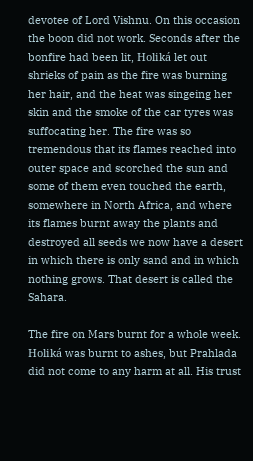devotee of Lord Vishnu. On this occasion the boon did not work. Seconds after the bonfire had been lit, Holiká let out shrieks of pain as the fire was burning her hair, and the heat was singeing her skin and the smoke of the car tyres was suffocating her. The fire was so tremendous that its flames reached into outer space and scorched the sun and some of them even touched the earth, somewhere in North Africa, and where its flames burnt away the plants and destroyed all seeds we now have a desert in which there is only sand and in which nothing grows. That desert is called the Sahara.

The fire on Mars burnt for a whole week. Holiká was burnt to ashes, but Prahlada did not come to any harm at all. His trust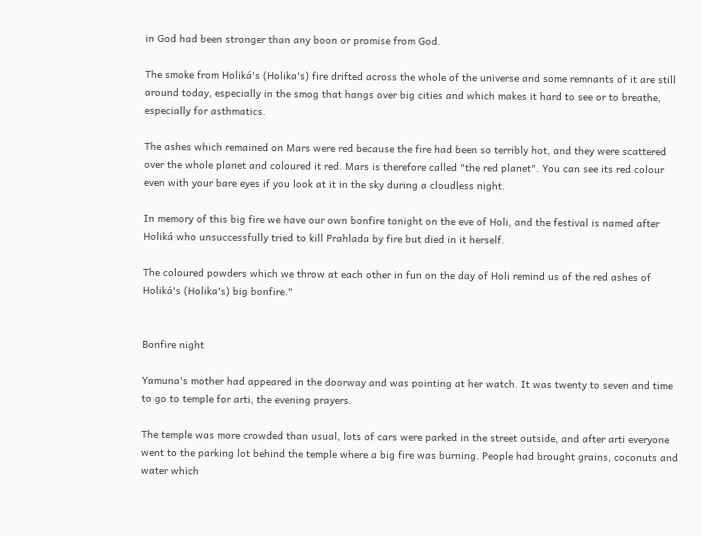in God had been stronger than any boon or promise from God.

The smoke from Holiká's (Holika's) fire drifted across the whole of the universe and some remnants of it are still around today, especially in the smog that hangs over big cities and which makes it hard to see or to breathe, especially for asthmatics.

The ashes which remained on Mars were red because the fire had been so terribly hot, and they were scattered over the whole planet and coloured it red. Mars is therefore called "the red planet". You can see its red colour even with your bare eyes if you look at it in the sky during a cloudless night.

In memory of this big fire we have our own bonfire tonight on the eve of Holi, and the festival is named after Holiká who unsuccessfully tried to kill Prahlada by fire but died in it herself.

The coloured powders which we throw at each other in fun on the day of Holi remind us of the red ashes of Holiká's (Holika's) big bonfire."


Bonfire night

Yamuna's mother had appeared in the doorway and was pointing at her watch. It was twenty to seven and time to go to temple for arti, the evening prayers.

The temple was more crowded than usual, lots of cars were parked in the street outside, and after arti everyone went to the parking lot behind the temple where a big fire was burning. People had brought grains, coconuts and water which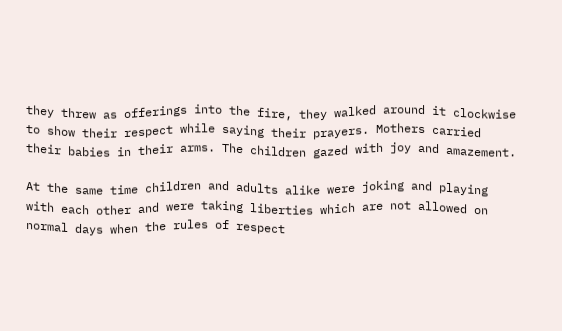they threw as offerings into the fire, they walked around it clockwise to show their respect while saying their prayers. Mothers carried their babies in their arms. The children gazed with joy and amazement.

At the same time children and adults alike were joking and playing with each other and were taking liberties which are not allowed on normal days when the rules of respect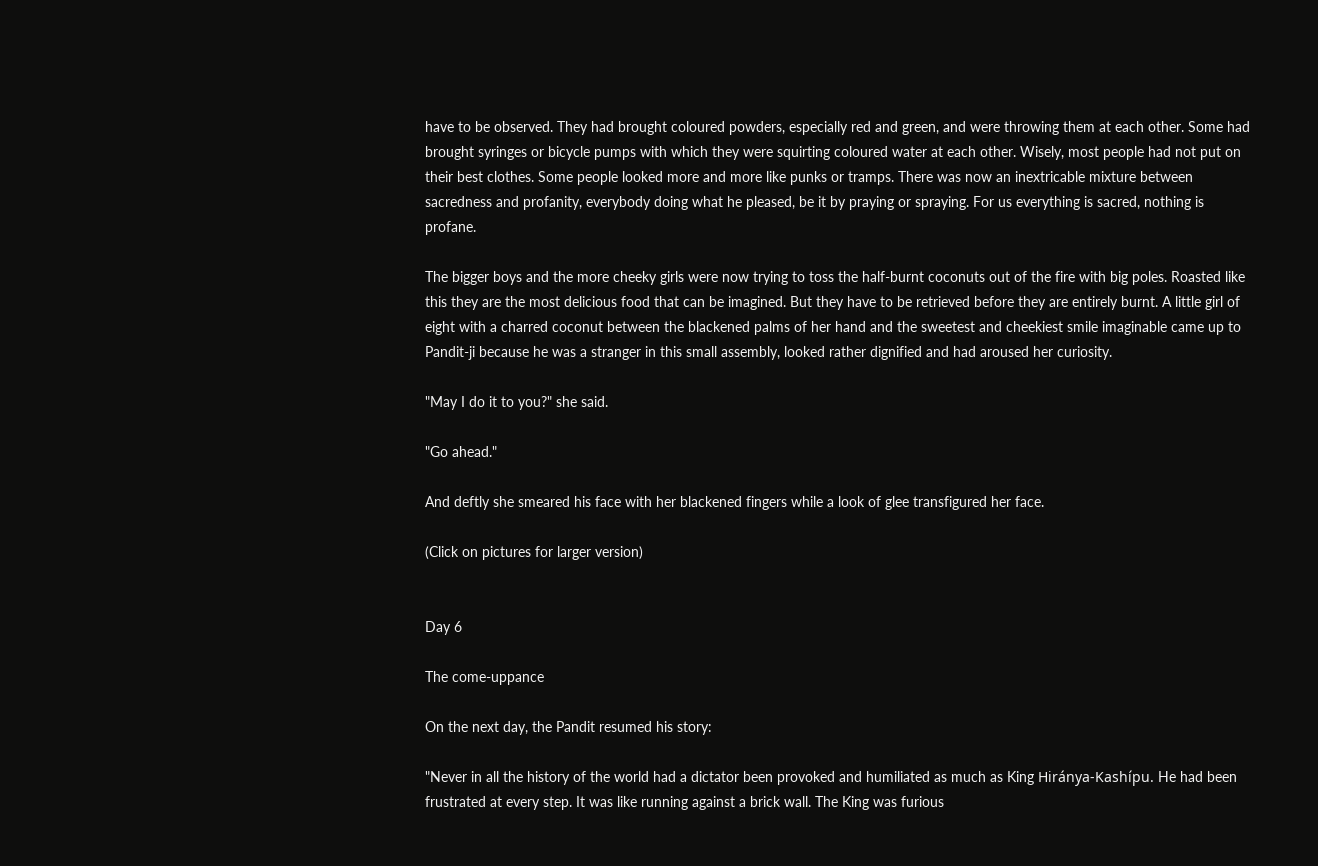have to be observed. They had brought coloured powders, especially red and green, and were throwing them at each other. Some had brought syringes or bicycle pumps with which they were squirting coloured water at each other. Wisely, most people had not put on their best clothes. Some people looked more and more like punks or tramps. There was now an inextricable mixture between sacredness and profanity, everybody doing what he pleased, be it by praying or spraying. For us everything is sacred, nothing is profane.

The bigger boys and the more cheeky girls were now trying to toss the half-burnt coconuts out of the fire with big poles. Roasted like this they are the most delicious food that can be imagined. But they have to be retrieved before they are entirely burnt. A little girl of eight with a charred coconut between the blackened palms of her hand and the sweetest and cheekiest smile imaginable came up to Pandit-ji because he was a stranger in this small assembly, looked rather dignified and had aroused her curiosity.

"May I do it to you?" she said.

"Go ahead."

And deftly she smeared his face with her blackened fingers while a look of glee transfigured her face.

(Click on pictures for larger version)


Day 6

The come-uppance

On the next day, the Pandit resumed his story:

"Never in all the history of the world had a dictator been provoked and humiliated as much as King Hiránya-Kashípu. He had been frustrated at every step. It was like running against a brick wall. The King was furious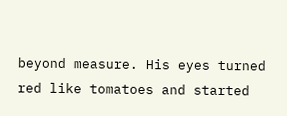beyond measure. His eyes turned red like tomatoes and started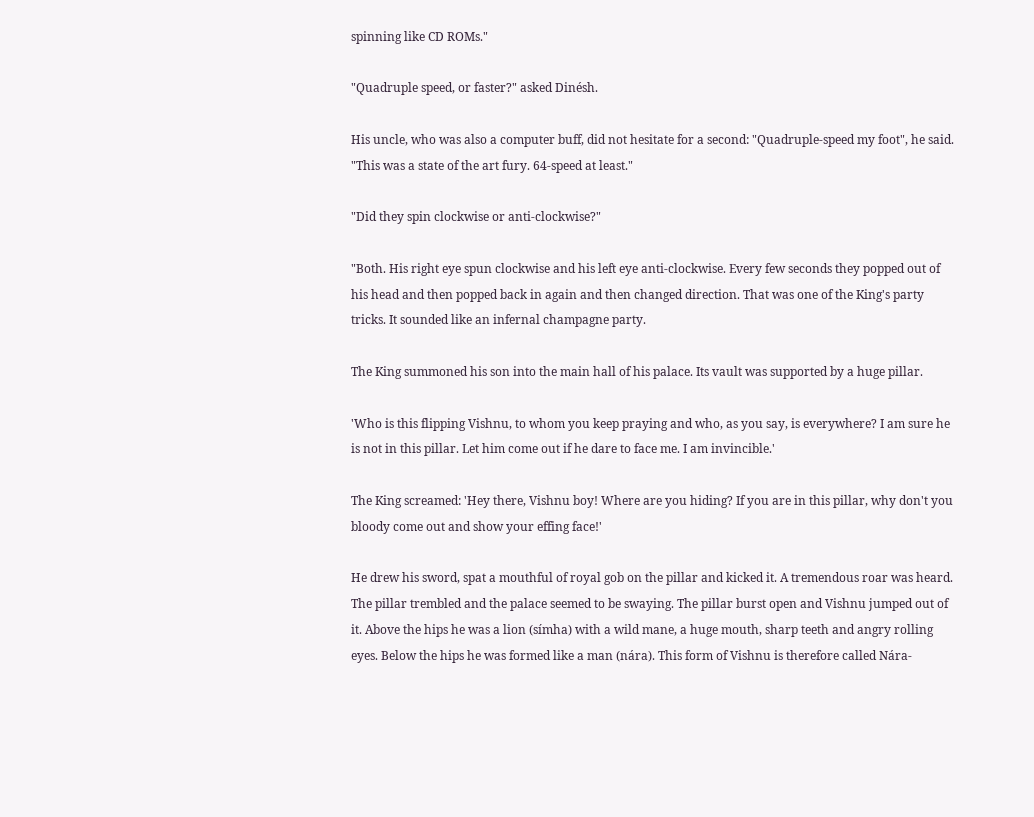spinning like CD ROMs."

"Quadruple speed, or faster?" asked Dinésh.

His uncle, who was also a computer buff, did not hesitate for a second: "Quadruple-speed my foot", he said. "This was a state of the art fury. 64-speed at least."

"Did they spin clockwise or anti-clockwise?"

"Both. His right eye spun clockwise and his left eye anti-clockwise. Every few seconds they popped out of his head and then popped back in again and then changed direction. That was one of the King's party tricks. It sounded like an infernal champagne party.

The King summoned his son into the main hall of his palace. Its vault was supported by a huge pillar.

'Who is this flipping Vishnu, to whom you keep praying and who, as you say, is everywhere? I am sure he is not in this pillar. Let him come out if he dare to face me. I am invincible.'

The King screamed: 'Hey there, Vishnu boy! Where are you hiding? If you are in this pillar, why don't you bloody come out and show your effing face!'

He drew his sword, spat a mouthful of royal gob on the pillar and kicked it. A tremendous roar was heard. The pillar trembled and the palace seemed to be swaying. The pillar burst open and Vishnu jumped out of it. Above the hips he was a lion (símha) with a wild mane, a huge mouth, sharp teeth and angry rolling eyes. Below the hips he was formed like a man (nára). This form of Vishnu is therefore called Nára-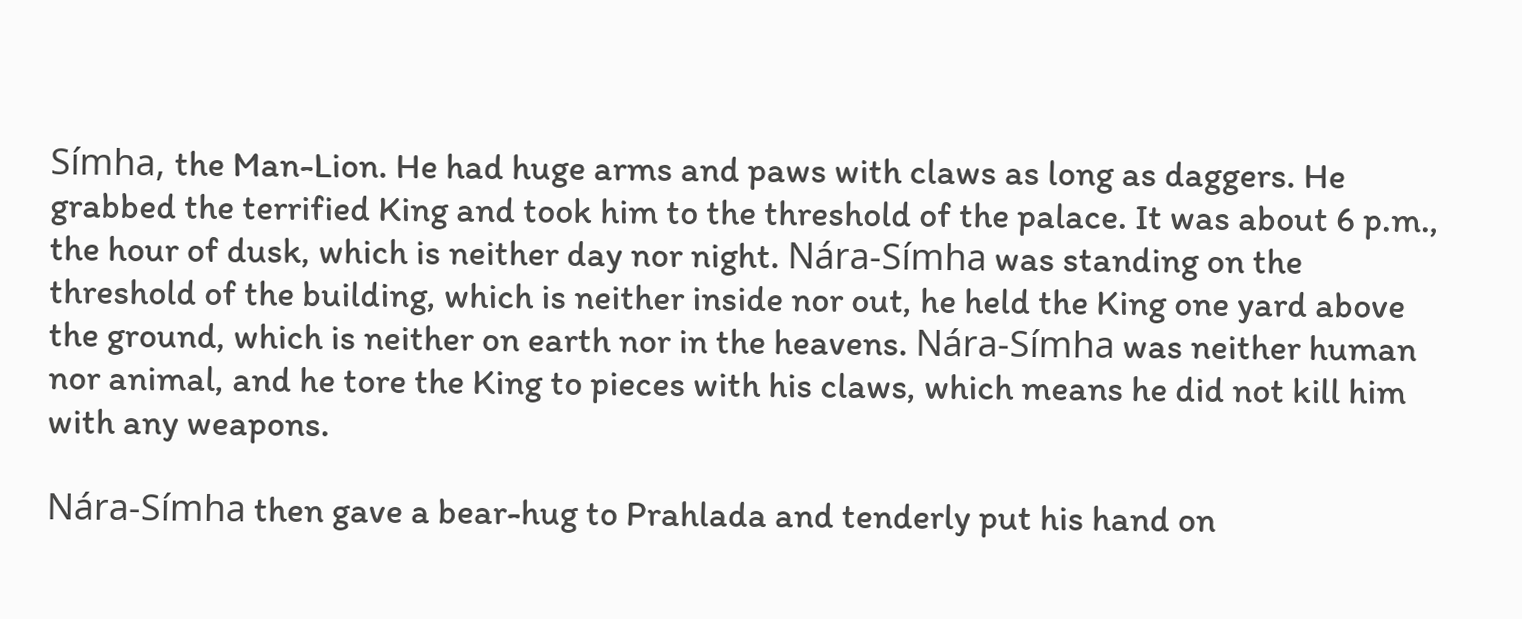Símha, the Man-Lion. He had huge arms and paws with claws as long as daggers. He grabbed the terrified King and took him to the threshold of the palace. It was about 6 p.m., the hour of dusk, which is neither day nor night. Nára-Símha was standing on the threshold of the building, which is neither inside nor out, he held the King one yard above the ground, which is neither on earth nor in the heavens. Nára-Símha was neither human nor animal, and he tore the King to pieces with his claws, which means he did not kill him with any weapons.

Nára-Símha then gave a bear-hug to Prahlada and tenderly put his hand on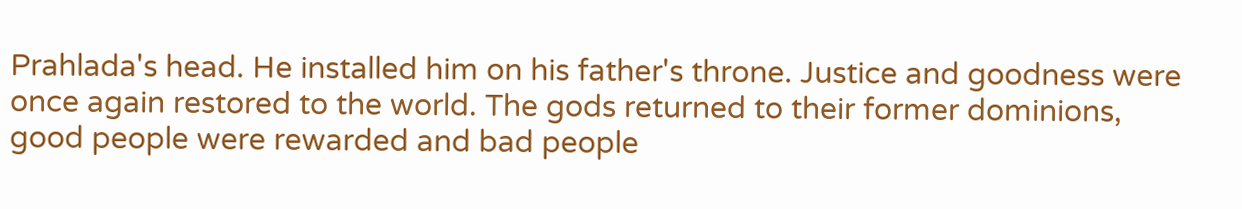Prahlada's head. He installed him on his father's throne. Justice and goodness were once again restored to the world. The gods returned to their former dominions, good people were rewarded and bad people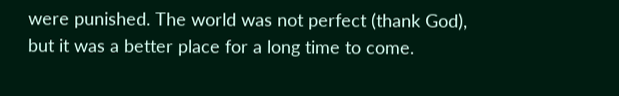were punished. The world was not perfect (thank God), but it was a better place for a long time to come.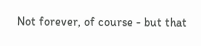Not forever, of course - but that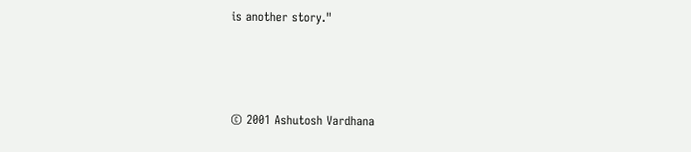is another story."



© 2001 Ashutosh Vardhana